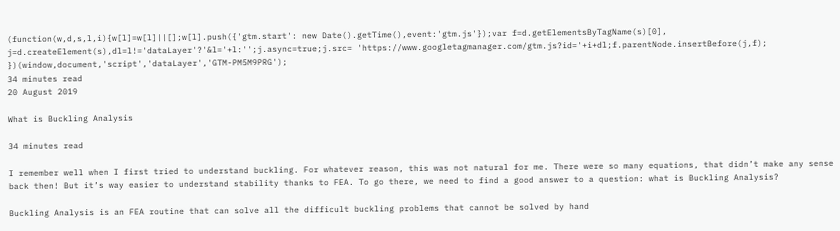(function(w,d,s,l,i){w[l]=w[l]||[];w[l].push({'gtm.start': new Date().getTime(),event:'gtm.js'});var f=d.getElementsByTagName(s)[0], j=d.createElement(s),dl=l!='dataLayer'?'&l='+l:'';j.async=true;j.src= 'https://www.googletagmanager.com/gtm.js?id='+i+dl;f.parentNode.insertBefore(j,f); })(window,document,'script','dataLayer','GTM-PM5M9PRG');
34 minutes read
20 August 2019

What is Buckling Analysis

34 minutes read

I remember well when I first tried to understand buckling. For whatever reason, this was not natural for me. There were so many equations, that didn’t make any sense back then! But it’s way easier to understand stability thanks to FEA. To go there, we need to find a good answer to a question: what is Buckling Analysis?

Buckling Analysis is an FEA routine that can solve all the difficult buckling problems that cannot be solved by hand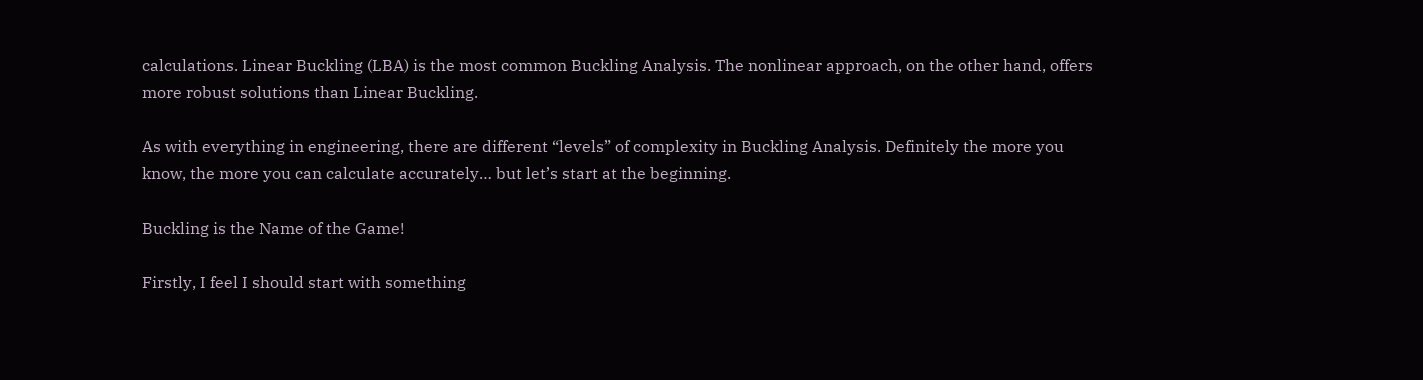calculations. Linear Buckling (LBA) is the most common Buckling Analysis. The nonlinear approach, on the other hand, offers more robust solutions than Linear Buckling.

As with everything in engineering, there are different “levels” of complexity in Buckling Analysis. Definitely the more you know, the more you can calculate accurately… but let’s start at the beginning.

Buckling is the Name of the Game!

Firstly, I feel I should start with something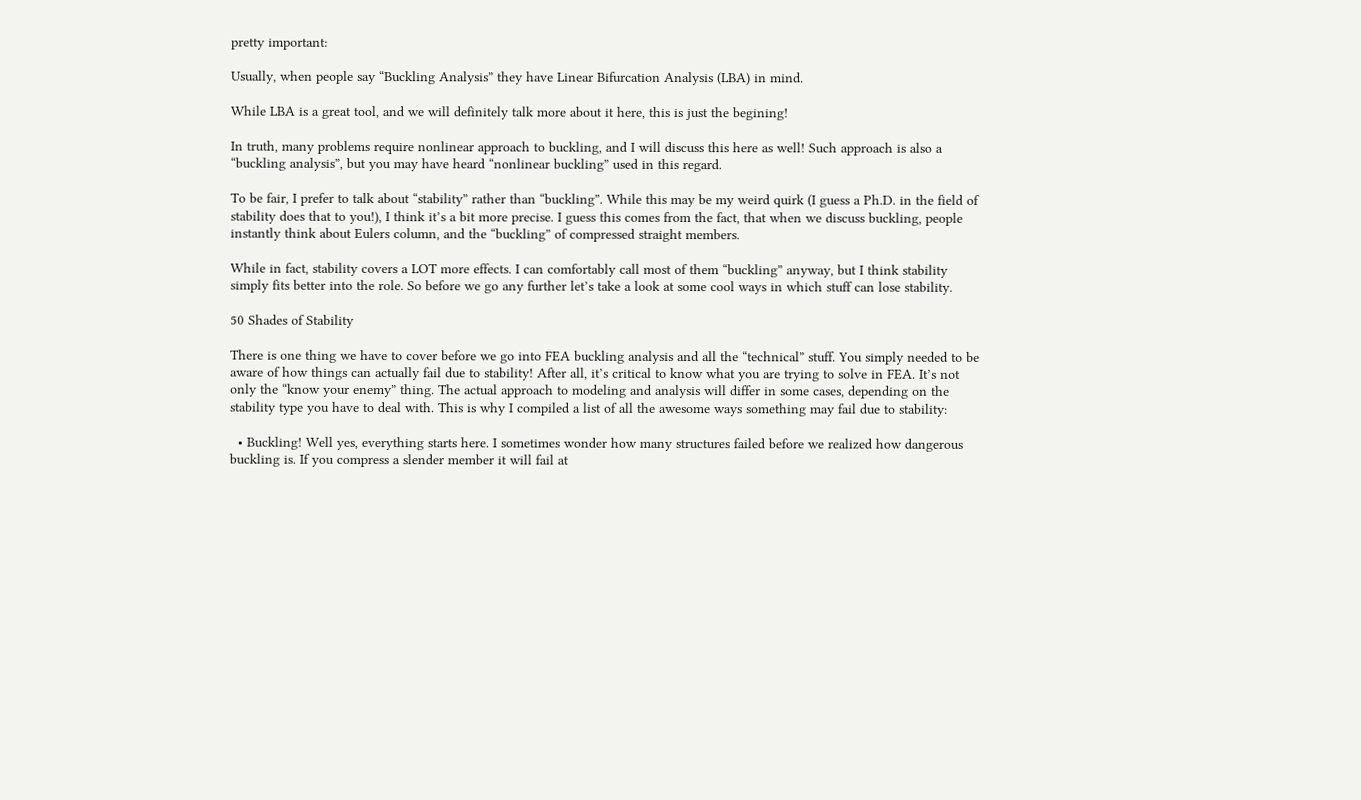pretty important:

Usually, when people say “Buckling Analysis” they have Linear Bifurcation Analysis (LBA) in mind.

While LBA is a great tool, and we will definitely talk more about it here, this is just the begining!

In truth, many problems require nonlinear approach to buckling, and I will discuss this here as well! Such approach is also a “buckling analysis”, but you may have heard “nonlinear buckling” used in this regard.

To be fair, I prefer to talk about “stability” rather than “buckling”. While this may be my weird quirk (I guess a Ph.D. in the field of stability does that to you!), I think it’s a bit more precise. I guess this comes from the fact, that when we discuss buckling, people instantly think about Eulers column, and the “buckling” of compressed straight members.

While in fact, stability covers a LOT more effects. I can comfortably call most of them “buckling” anyway, but I think stability simply fits better into the role. So before we go any further let’s take a look at some cool ways in which stuff can lose stability.

50 Shades of Stability

There is one thing we have to cover before we go into FEA buckling analysis and all the “technical” stuff. You simply needed to be aware of how things can actually fail due to stability! After all, it’s critical to know what you are trying to solve in FEA. It’s not only the “know your enemy” thing. The actual approach to modeling and analysis will differ in some cases, depending on the stability type you have to deal with. This is why I compiled a list of all the awesome ways something may fail due to stability:

  • Buckling! Well yes, everything starts here. I sometimes wonder how many structures failed before we realized how dangerous buckling is. If you compress a slender member it will fail at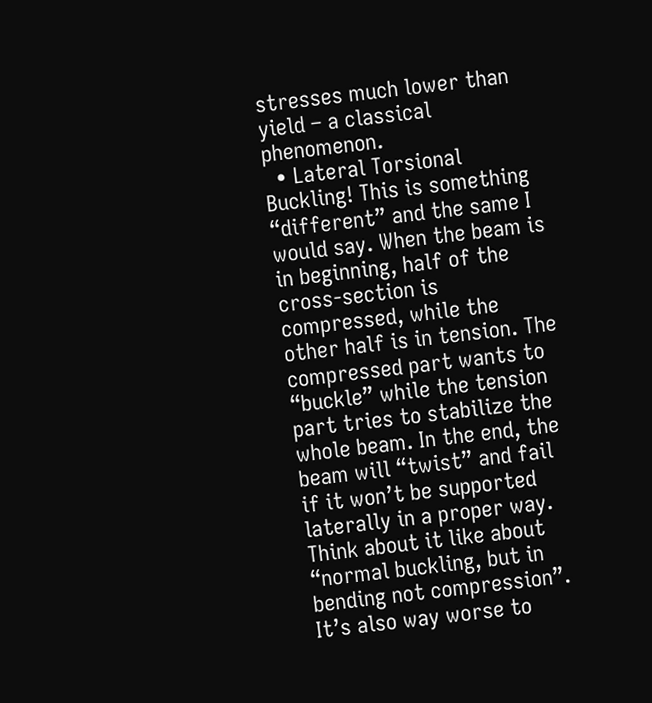stresses much lower than yield – a classical phenomenon.
  • Lateral Torsional Buckling! This is something “different” and the same I would say. When the beam is in beginning, half of the cross-section is compressed, while the other half is in tension. The compressed part wants to “buckle” while the tension part tries to stabilize the whole beam. In the end, the beam will “twist” and fail if it won’t be supported laterally in a proper way. Think about it like about “normal buckling, but in bending not compression”. It’s also way worse to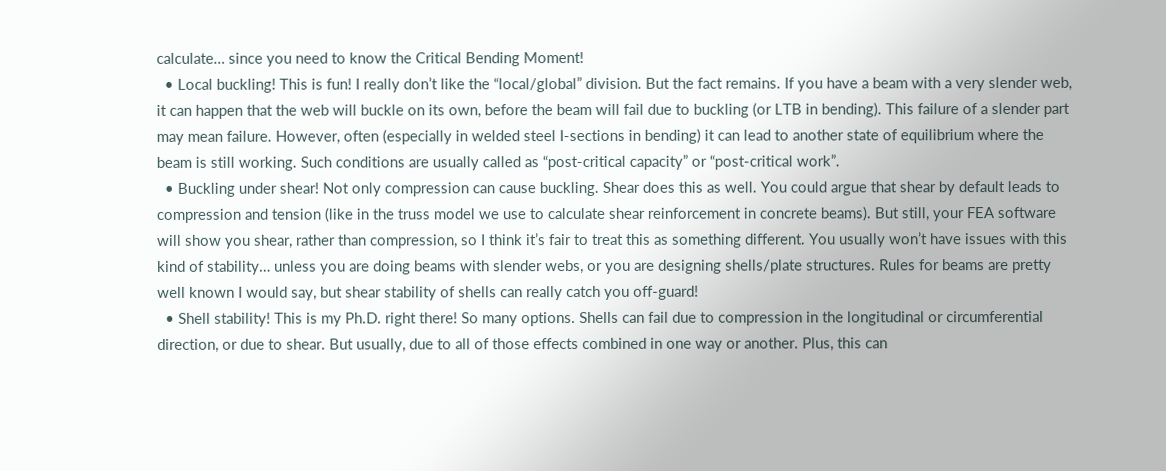calculate… since you need to know the Critical Bending Moment!
  • Local buckling! This is fun! I really don’t like the “local/global” division. But the fact remains. If you have a beam with a very slender web, it can happen that the web will buckle on its own, before the beam will fail due to buckling (or LTB in bending). This failure of a slender part may mean failure. However, often (especially in welded steel I-sections in bending) it can lead to another state of equilibrium where the beam is still working. Such conditions are usually called as “post-critical capacity” or “post-critical work”.
  • Buckling under shear! Not only compression can cause buckling. Shear does this as well. You could argue that shear by default leads to compression and tension (like in the truss model we use to calculate shear reinforcement in concrete beams). But still, your FEA software will show you shear, rather than compression, so I think it’s fair to treat this as something different. You usually won’t have issues with this kind of stability… unless you are doing beams with slender webs, or you are designing shells/plate structures. Rules for beams are pretty well known I would say, but shear stability of shells can really catch you off-guard!
  • Shell stability! This is my Ph.D. right there! So many options. Shells can fail due to compression in the longitudinal or circumferential direction, or due to shear. But usually, due to all of those effects combined in one way or another. Plus, this can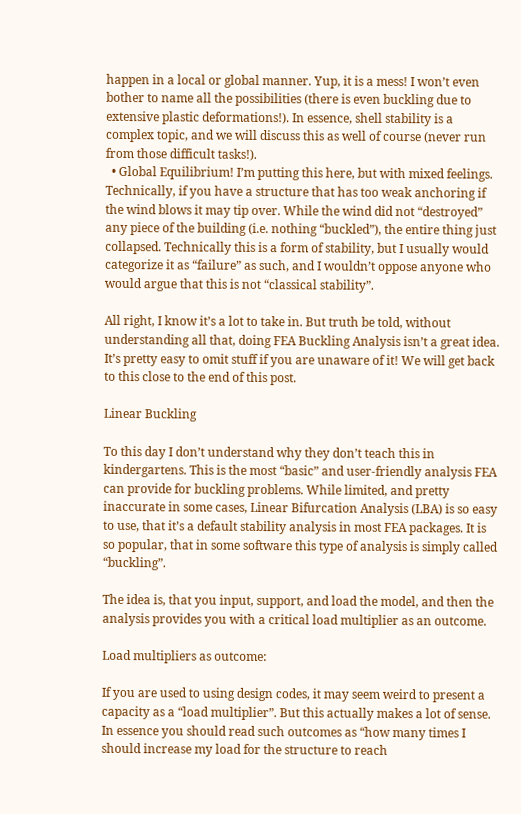happen in a local or global manner. Yup, it is a mess! I won’t even bother to name all the possibilities (there is even buckling due to extensive plastic deformations!). In essence, shell stability is a complex topic, and we will discuss this as well of course (never run from those difficult tasks!).
  • Global Equilibrium! I’m putting this here, but with mixed feelings. Technically, if you have a structure that has too weak anchoring if the wind blows it may tip over. While the wind did not “destroyed” any piece of the building (i.e. nothing “buckled”), the entire thing just collapsed. Technically this is a form of stability, but I usually would categorize it as “failure” as such, and I wouldn’t oppose anyone who would argue that this is not “classical stability”.

All right, I know it’s a lot to take in. But truth be told, without understanding all that, doing FEA Buckling Analysis isn’t a great idea. It’s pretty easy to omit stuff if you are unaware of it! We will get back to this close to the end of this post.

Linear Buckling

To this day I don’t understand why they don’t teach this in kindergartens. This is the most “basic” and user-friendly analysis FEA can provide for buckling problems. While limited, and pretty inaccurate in some cases, Linear Bifurcation Analysis (LBA) is so easy to use, that it’s a default stability analysis in most FEA packages. It is so popular, that in some software this type of analysis is simply called “buckling”.

The idea is, that you input, support, and load the model, and then the analysis provides you with a critical load multiplier as an outcome.

Load multipliers as outcome:

If you are used to using design codes, it may seem weird to present a capacity as a “load multiplier”. But this actually makes a lot of sense. In essence you should read such outcomes as “how many times I should increase my load for the structure to reach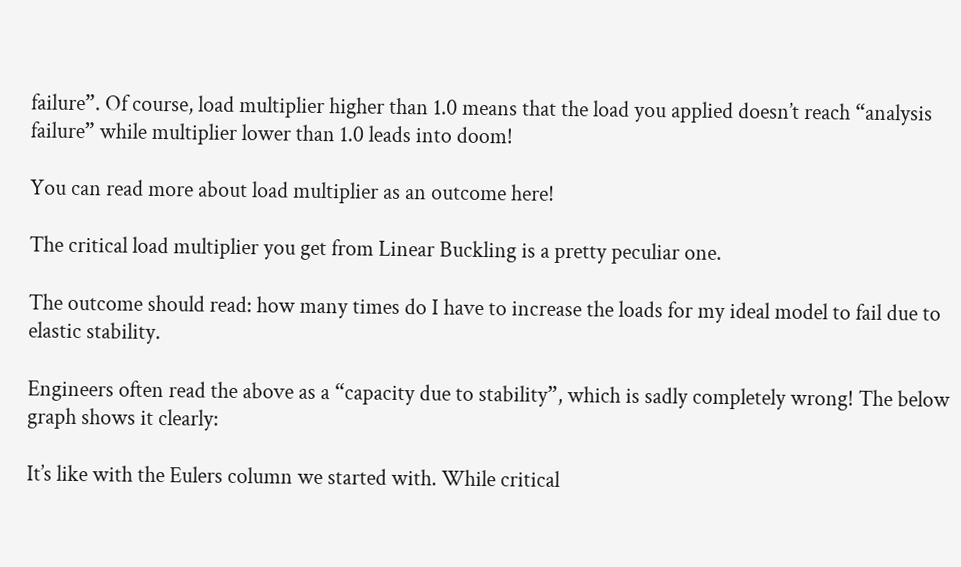failure”. Of course, load multiplier higher than 1.0 means that the load you applied doesn’t reach “analysis failure” while multiplier lower than 1.0 leads into doom!

You can read more about load multiplier as an outcome here!

The critical load multiplier you get from Linear Buckling is a pretty peculiar one.

The outcome should read: how many times do I have to increase the loads for my ideal model to fail due to elastic stability.

Engineers often read the above as a “capacity due to stability”, which is sadly completely wrong! The below graph shows it clearly:

It’s like with the Eulers column we started with. While critical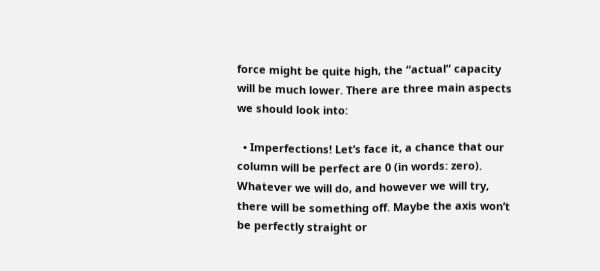force might be quite high, the “actual” capacity will be much lower. There are three main aspects we should look into:

  • Imperfections! Let’s face it, a chance that our column will be perfect are 0 (in words: zero). Whatever we will do, and however we will try, there will be something off. Maybe the axis won’t be perfectly straight or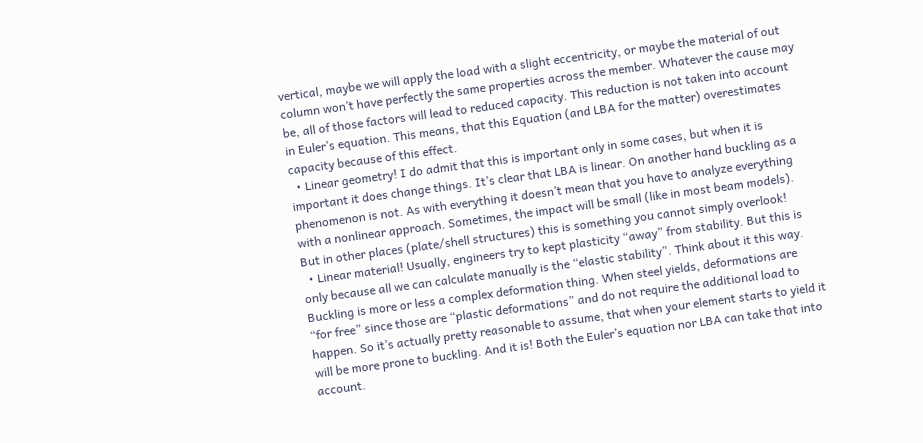vertical, maybe we will apply the load with a slight eccentricity, or maybe the material of out column won’t have perfectly the same properties across the member. Whatever the cause may be, all of those factors will lead to reduced capacity. This reduction is not taken into account in Euler’s equation. This means, that this Equation (and LBA for the matter) overestimates capacity because of this effect.
  • Linear geometry! I do admit that this is important only in some cases, but when it is important it does change things. It’s clear that LBA is linear. On another hand buckling as a phenomenon is not. As with everything it doesn’t mean that you have to analyze everything with a nonlinear approach. Sometimes, the impact will be small (like in most beam models). But in other places (plate/shell structures) this is something you cannot simply overlook!
  • Linear material! Usually, engineers try to kept plasticity “away” from stability. But this is only because all we can calculate manually is the “elastic stability”. Think about it this way. Buckling is more or less a complex deformation thing. When steel yields, deformations are “for free” since those are “plastic deformations” and do not require the additional load to happen. So it’s actually pretty reasonable to assume, that when your element starts to yield it will be more prone to buckling. And it is! Both the Euler’s equation nor LBA can take that into account.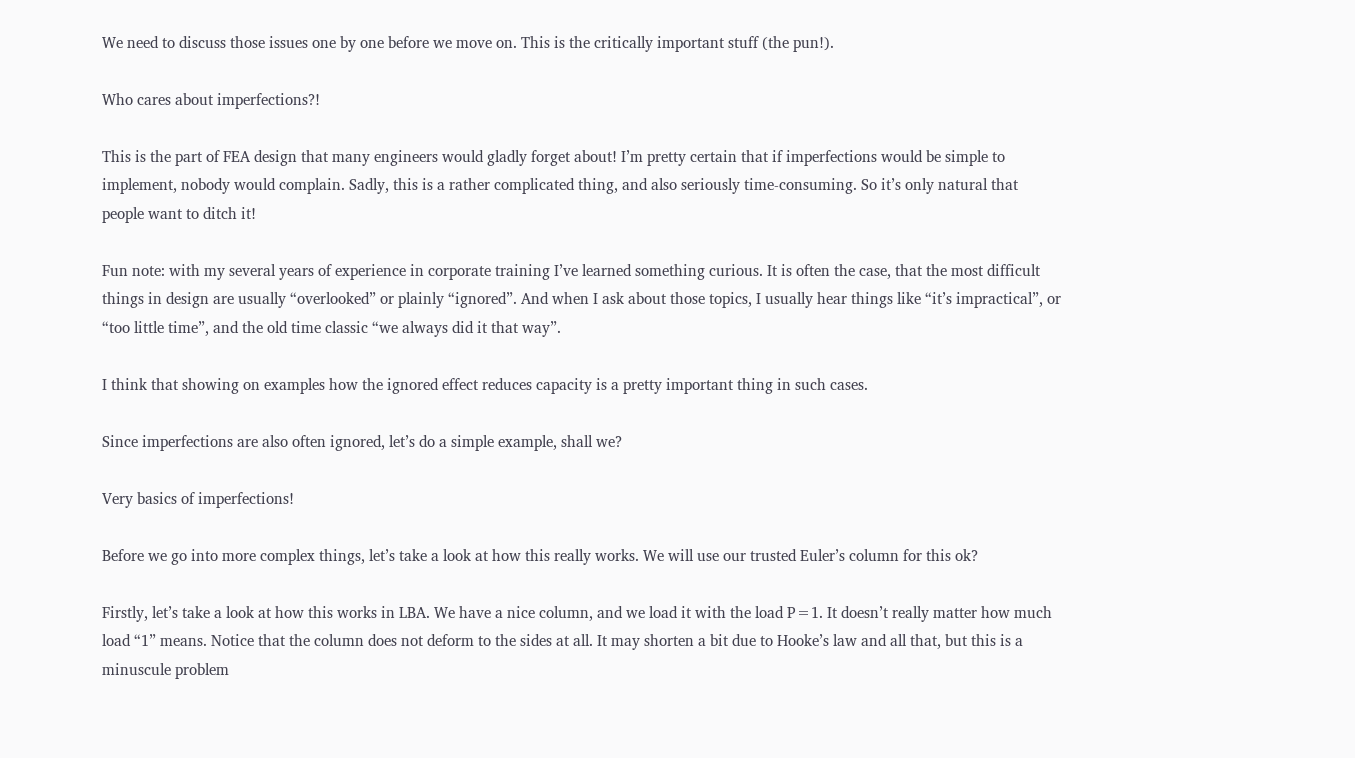We need to discuss those issues one by one before we move on. This is the critically important stuff (the pun!).

Who cares about imperfections?!

This is the part of FEA design that many engineers would gladly forget about! I’m pretty certain that if imperfections would be simple to implement, nobody would complain. Sadly, this is a rather complicated thing, and also seriously time-consuming. So it’s only natural that people want to ditch it!

Fun note: with my several years of experience in corporate training I’ve learned something curious. It is often the case, that the most difficult things in design are usually “overlooked” or plainly “ignored”. And when I ask about those topics, I usually hear things like “it’s impractical”, or “too little time”, and the old time classic “we always did it that way”.

I think that showing on examples how the ignored effect reduces capacity is a pretty important thing in such cases.

Since imperfections are also often ignored, let’s do a simple example, shall we?

Very basics of imperfections!

Before we go into more complex things, let’s take a look at how this really works. We will use our trusted Euler’s column for this ok?

Firstly, let’s take a look at how this works in LBA. We have a nice column, and we load it with the load P=1. It doesn’t really matter how much load “1” means. Notice that the column does not deform to the sides at all. It may shorten a bit due to Hooke’s law and all that, but this is a minuscule problem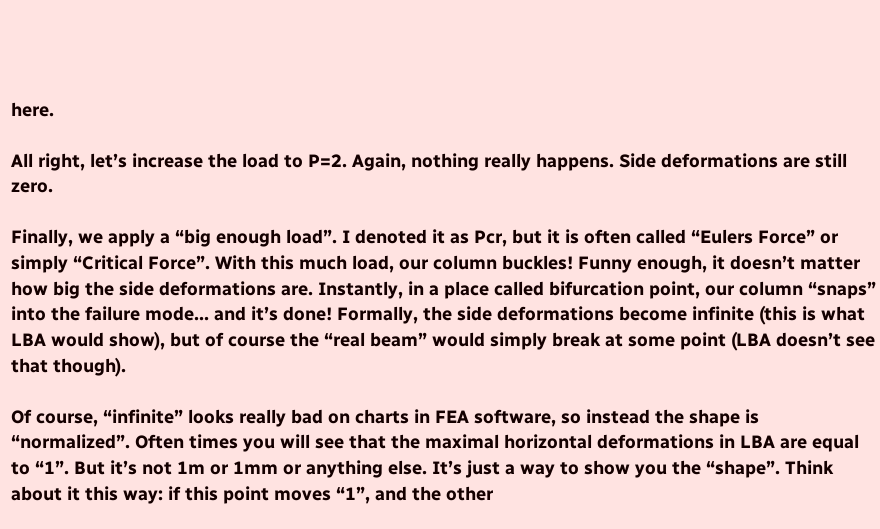here.

All right, let’s increase the load to P=2. Again, nothing really happens. Side deformations are still zero.

Finally, we apply a “big enough load”. I denoted it as Pcr, but it is often called “Eulers Force” or simply “Critical Force”. With this much load, our column buckles! Funny enough, it doesn’t matter how big the side deformations are. Instantly, in a place called bifurcation point, our column “snaps” into the failure mode… and it’s done! Formally, the side deformations become infinite (this is what LBA would show), but of course the “real beam” would simply break at some point (LBA doesn’t see that though).

Of course, “infinite” looks really bad on charts in FEA software, so instead the shape is “normalized”. Often times you will see that the maximal horizontal deformations in LBA are equal to “1”. But it’s not 1m or 1mm or anything else. It’s just a way to show you the “shape”. Think about it this way: if this point moves “1”, and the other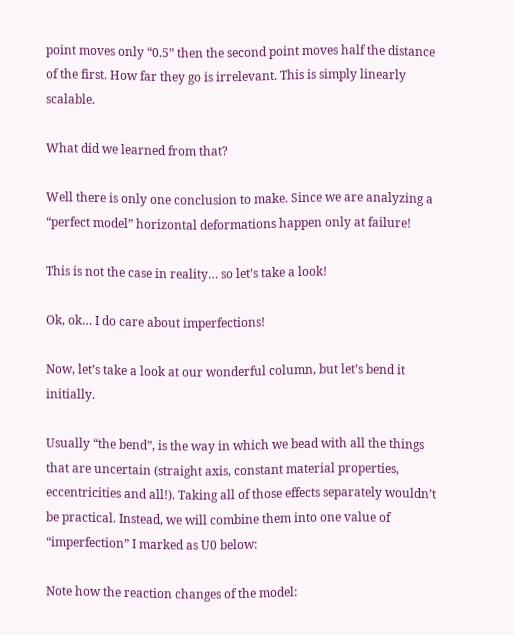point moves only “0.5” then the second point moves half the distance of the first. How far they go is irrelevant. This is simply linearly scalable.

What did we learned from that?

Well there is only one conclusion to make. Since we are analyzing a “perfect model” horizontal deformations happen only at failure!

This is not the case in reality… so let’s take a look!

Ok, ok… I do care about imperfections!

Now, let’s take a look at our wonderful column, but let’s bend it initially.

Usually “the bend”, is the way in which we bead with all the things that are uncertain (straight axis, constant material properties, eccentricities and all!). Taking all of those effects separately wouldn’t be practical. Instead, we will combine them into one value of “imperfection” I marked as U0 below:

Note how the reaction changes of the model: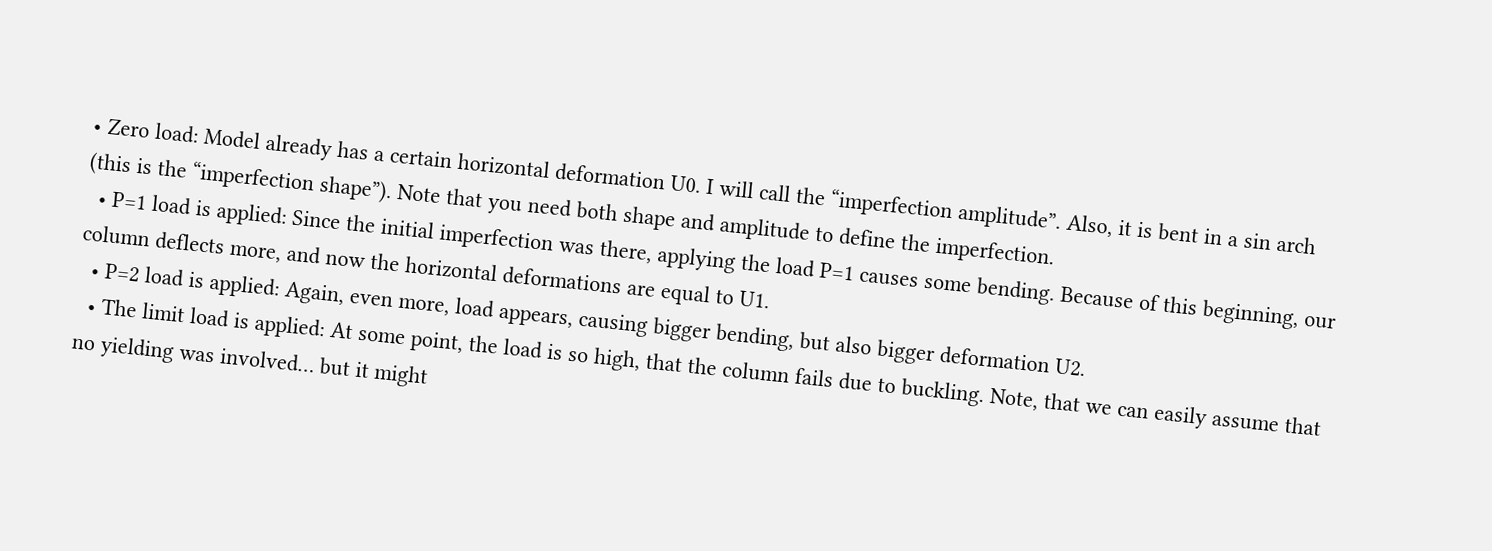• Zero load: Model already has a certain horizontal deformation U0. I will call the “imperfection amplitude”. Also, it is bent in a sin arch (this is the “imperfection shape”). Note that you need both shape and amplitude to define the imperfection.
  • P=1 load is applied: Since the initial imperfection was there, applying the load P=1 causes some bending. Because of this beginning, our column deflects more, and now the horizontal deformations are equal to U1.
  • P=2 load is applied: Again, even more, load appears, causing bigger bending, but also bigger deformation U2.
  • The limit load is applied: At some point, the load is so high, that the column fails due to buckling. Note, that we can easily assume that no yielding was involved… but it might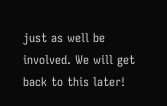just as well be involved. We will get back to this later!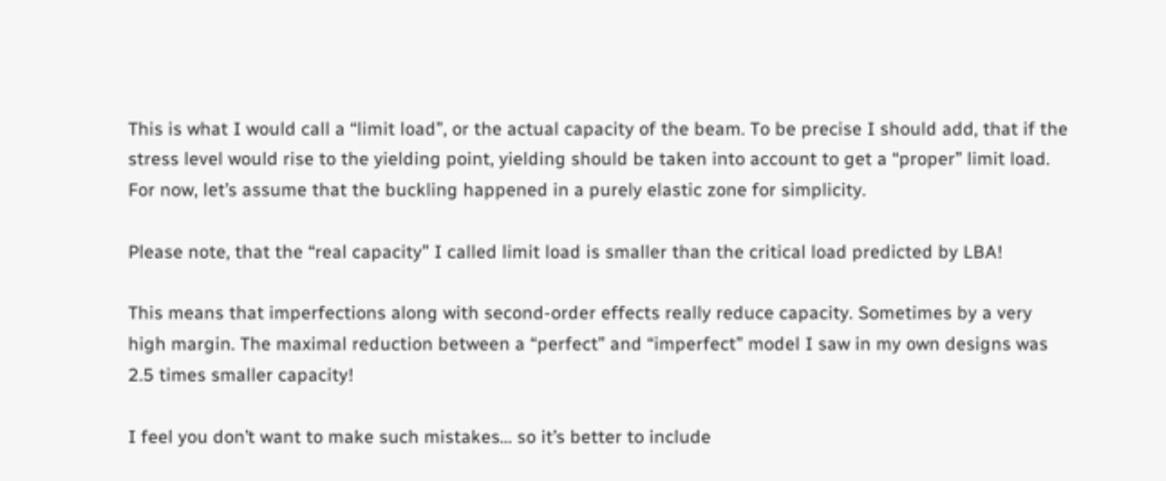This is what I would call a “limit load”, or the actual capacity of the beam. To be precise I should add, that if the stress level would rise to the yielding point, yielding should be taken into account to get a “proper” limit load. For now, let’s assume that the buckling happened in a purely elastic zone for simplicity.

Please note, that the “real capacity” I called limit load is smaller than the critical load predicted by LBA!

This means that imperfections along with second-order effects really reduce capacity. Sometimes by a very high margin. The maximal reduction between a “perfect” and “imperfect” model I saw in my own designs was 2.5 times smaller capacity!

I feel you don’t want to make such mistakes… so it’s better to include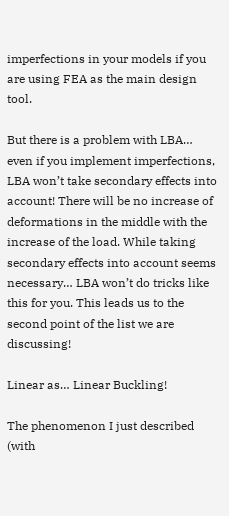imperfections in your models if you are using FEA as the main design tool.

But there is a problem with LBA… even if you implement imperfections, LBA won’t take secondary effects into account! There will be no increase of deformations in the middle with the increase of the load. While taking secondary effects into account seems necessary… LBA won’t do tricks like this for you. This leads us to the second point of the list we are discussing!

Linear as… Linear Buckling!

The phenomenon I just described (with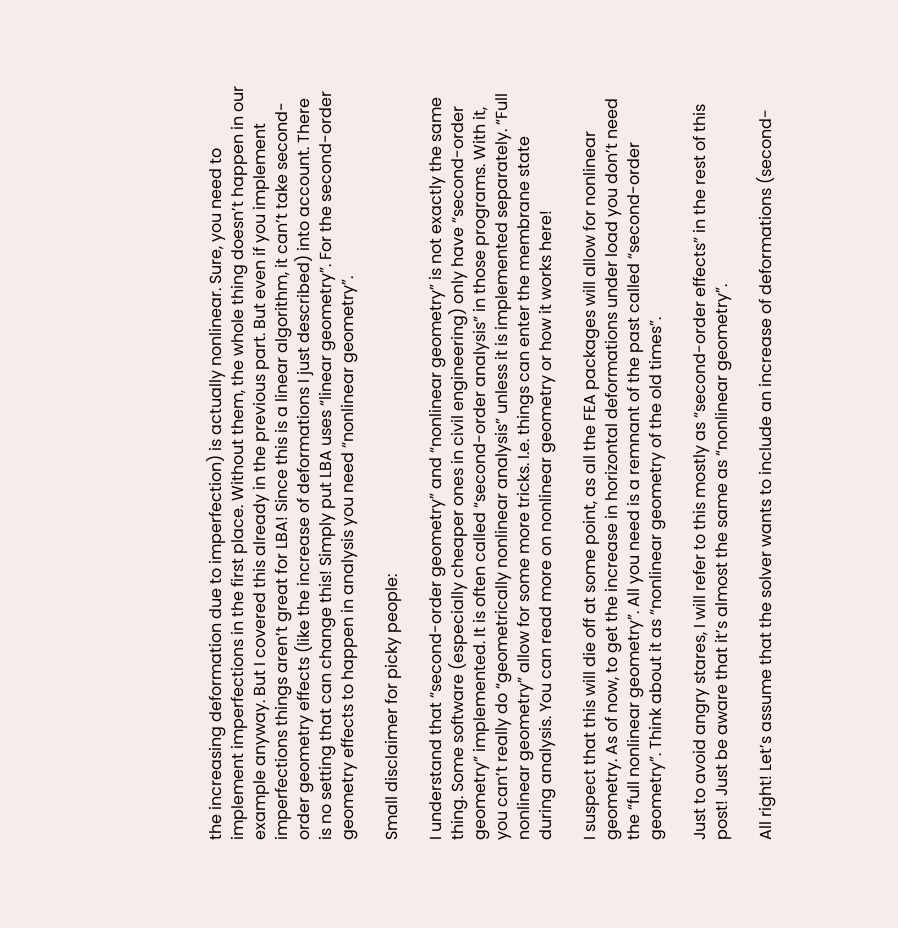the increasing deformation due to imperfection) is actually nonlinear. Sure, you need to implement imperfections in the first place. Without them, the whole thing doesn’t happen in our example anyway. But I covered this already in the previous part. But even if you implement imperfections things aren’t great for LBA! Since this is a linear algorithm, it can’t take second-order geometry effects (like the increase of deformations I just described) into account. There is no setting that can change this! Simply put LBA uses “linear geometry”. For the second-order geometry effects to happen in analysis you need “nonlinear geometry”.

Small disclaimer for picky people:

I understand that “second-order geometry” and “nonlinear geometry” is not exactly the same thing. Some software (especially cheaper ones in civil engineering) only have “second-order geometry” implemented. It is often called “second-order analysis” in those programs. With it, you can’t really do “geometrically nonlinear analysis” unless it is implemented separately. “Full nonlinear geometry” allow for some more tricks. I.e. things can enter the membrane state during analysis. You can read more on nonlinear geometry or how it works here!

I suspect that this will die off at some point, as all the FEA packages will allow for nonlinear geometry. As of now, to get the increase in horizontal deformations under load you don’t need the “full nonlinear geometry”. All you need is a remnant of the past called “second-order geometry”. Think about it as “nonlinear geometry of the old times”.

Just to avoid angry stares, I will refer to this mostly as “second-order effects” in the rest of this post! Just be aware that it’s almost the same as “nonlinear geometry”.

All right! Let’s assume that the solver wants to include an increase of deformations (second-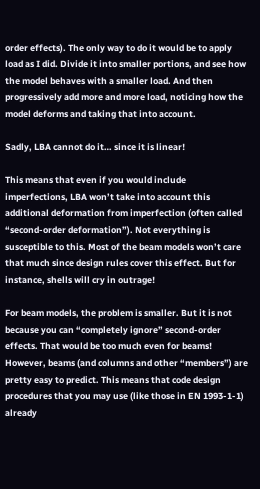order effects). The only way to do it would be to apply load as I did. Divide it into smaller portions, and see how the model behaves with a smaller load. And then progressively add more and more load, noticing how the model deforms and taking that into account.

Sadly, LBA cannot do it… since it is linear!

This means that even if you would include imperfections, LBA won’t take into account this additional deformation from imperfection (often called “second-order deformation”). Not everything is susceptible to this. Most of the beam models won’t care that much since design rules cover this effect. But for instance, shells will cry in outrage!

For beam models, the problem is smaller. But it is not because you can “completely ignore” second-order effects. That would be too much even for beams! However, beams (and columns and other “members”) are pretty easy to predict. This means that code design procedures that you may use (like those in EN 1993-1-1) already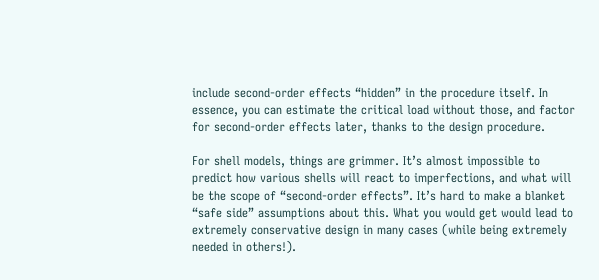include second-order effects “hidden” in the procedure itself. In essence, you can estimate the critical load without those, and factor for second-order effects later, thanks to the design procedure.

For shell models, things are grimmer. It’s almost impossible to predict how various shells will react to imperfections, and what will be the scope of “second-order effects”. It’s hard to make a blanket “safe side” assumptions about this. What you would get would lead to extremely conservative design in many cases (while being extremely needed in others!).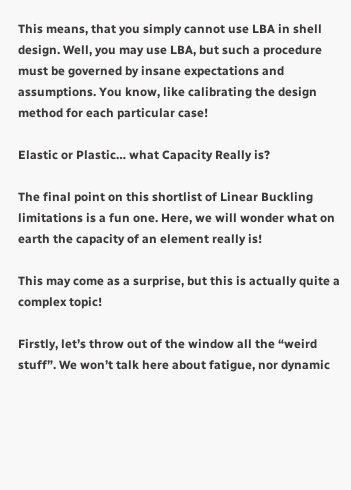This means, that you simply cannot use LBA in shell design. Well, you may use LBA, but such a procedure must be governed by insane expectations and assumptions. You know, like calibrating the design method for each particular case!

Elastic or Plastic… what Capacity Really is?

The final point on this shortlist of Linear Buckling limitations is a fun one. Here, we will wonder what on earth the capacity of an element really is!

This may come as a surprise, but this is actually quite a complex topic!

Firstly, let’s throw out of the window all the “weird stuff”. We won’t talk here about fatigue, nor dynamic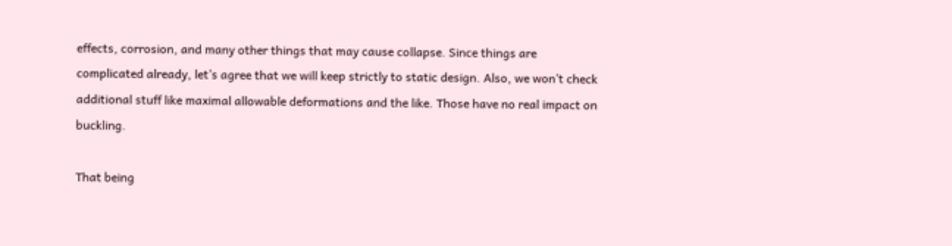effects, corrosion, and many other things that may cause collapse. Since things are complicated already, let’s agree that we will keep strictly to static design. Also, we won’t check additional stuff like maximal allowable deformations and the like. Those have no real impact on buckling.

That being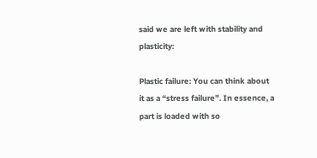said we are left with stability and plasticity:

Plastic failure: You can think about it as a “stress failure”. In essence, a part is loaded with so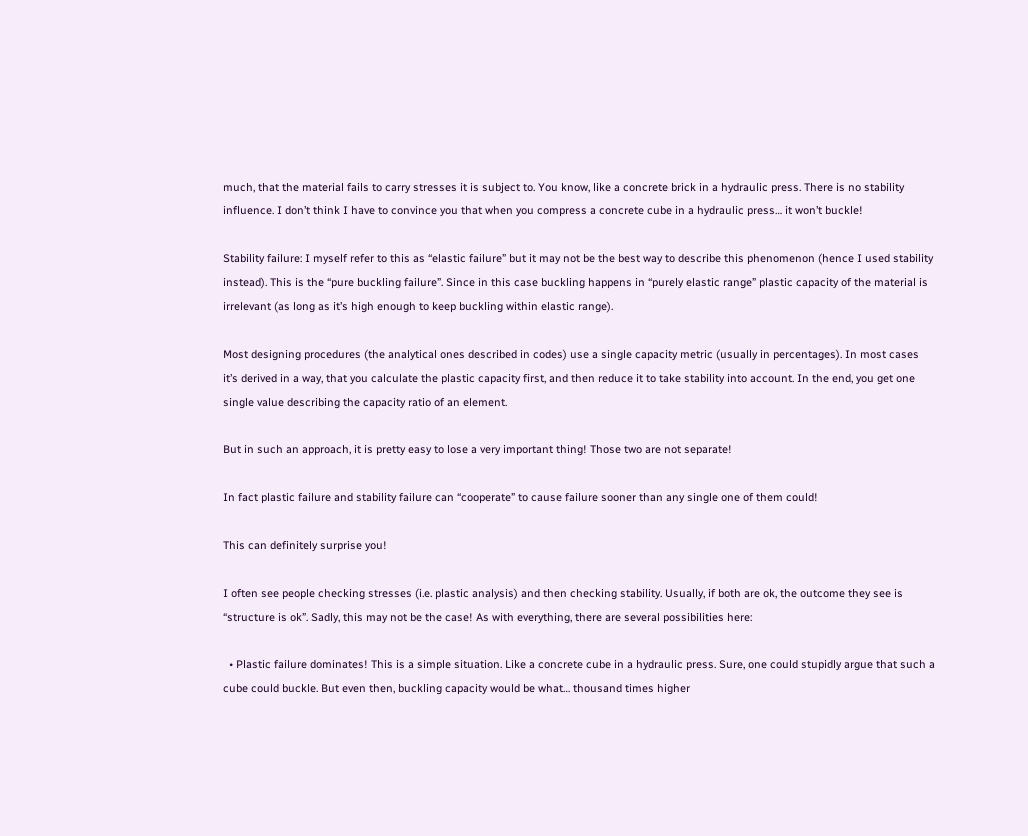much, that the material fails to carry stresses it is subject to. You know, like a concrete brick in a hydraulic press. There is no stability influence. I don’t think I have to convince you that when you compress a concrete cube in a hydraulic press… it won’t buckle!

Stability failure: I myself refer to this as “elastic failure” but it may not be the best way to describe this phenomenon (hence I used stability instead). This is the “pure buckling failure”. Since in this case buckling happens in “purely elastic range” plastic capacity of the material is irrelevant (as long as it’s high enough to keep buckling within elastic range).

Most designing procedures (the analytical ones described in codes) use a single capacity metric (usually in percentages). In most cases it’s derived in a way, that you calculate the plastic capacity first, and then reduce it to take stability into account. In the end, you get one single value describing the capacity ratio of an element.

But in such an approach, it is pretty easy to lose a very important thing! Those two are not separate!

In fact plastic failure and stability failure can “cooperate” to cause failure sooner than any single one of them could!

This can definitely surprise you!

I often see people checking stresses (i.e. plastic analysis) and then checking stability. Usually, if both are ok, the outcome they see is “structure is ok”. Sadly, this may not be the case! As with everything, there are several possibilities here:

  • Plastic failure dominates! This is a simple situation. Like a concrete cube in a hydraulic press. Sure, one could stupidly argue that such a cube could buckle. But even then, buckling capacity would be what… thousand times higher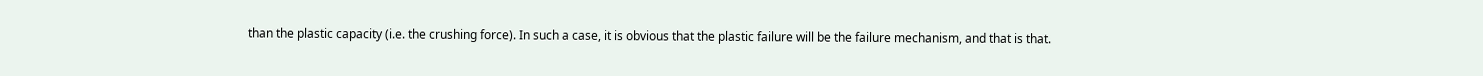than the plastic capacity (i.e. the crushing force). In such a case, it is obvious that the plastic failure will be the failure mechanism, and that is that.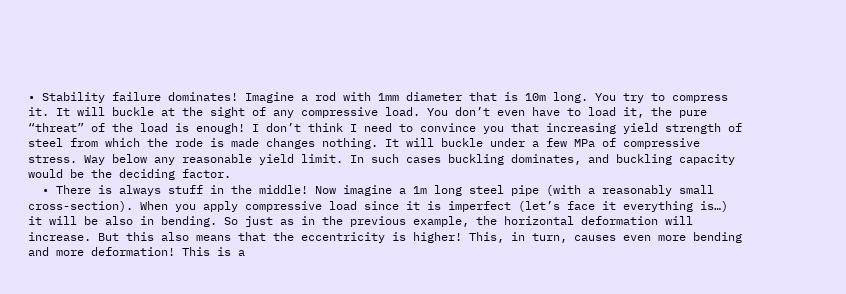• Stability failure dominates! Imagine a rod with 1mm diameter that is 10m long. You try to compress it. It will buckle at the sight of any compressive load. You don’t even have to load it, the pure “threat” of the load is enough! I don’t think I need to convince you that increasing yield strength of steel from which the rode is made changes nothing. It will buckle under a few MPa of compressive stress. Way below any reasonable yield limit. In such cases buckling dominates, and buckling capacity would be the deciding factor.
  • There is always stuff in the middle! Now imagine a 1m long steel pipe (with a reasonably small cross-section). When you apply compressive load since it is imperfect (let’s face it everything is…) it will be also in bending. So just as in the previous example, the horizontal deformation will increase. But this also means that the eccentricity is higher! This, in turn, causes even more bending and more deformation! This is a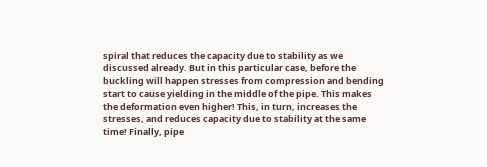spiral that reduces the capacity due to stability as we discussed already. But in this particular case, before the buckling will happen stresses from compression and bending start to cause yielding in the middle of the pipe. This makes the deformation even higher! This, in turn, increases the stresses, and reduces capacity due to stability at the same time! Finally, pipe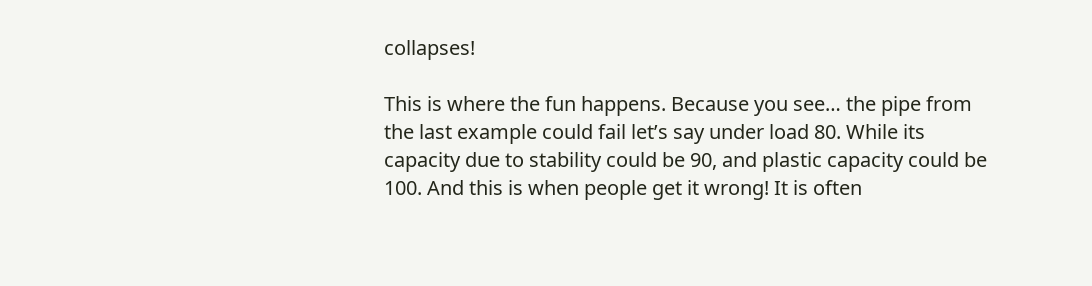collapses!

This is where the fun happens. Because you see… the pipe from the last example could fail let’s say under load 80. While its capacity due to stability could be 90, and plastic capacity could be 100. And this is when people get it wrong! It is often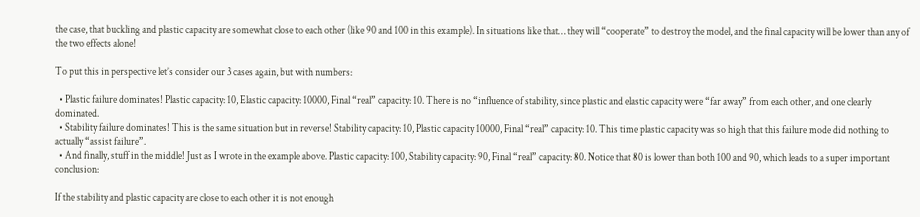the case, that buckling and plastic capacity are somewhat close to each other (like 90 and 100 in this example). In situations like that… they will “cooperate” to destroy the model, and the final capacity will be lower than any of the two effects alone!

To put this in perspective let’s consider our 3 cases again, but with numbers:

  • Plastic failure dominates! Plastic capacity: 10, Elastic capacity: 10000, Final “real” capacity: 10. There is no “influence of stability, since plastic and elastic capacity were “far away” from each other, and one clearly dominated.
  • Stability failure dominates! This is the same situation but in reverse! Stability capacity: 10, Plastic capacity 10000, Final “real” capacity: 10. This time plastic capacity was so high that this failure mode did nothing to actually “assist failure”.
  • And finally, stuff in the middle! Just as I wrote in the example above. Plastic capacity: 100, Stability capacity: 90, Final “real” capacity: 80. Notice that 80 is lower than both 100 and 90, which leads to a super important conclusion:

If the stability and plastic capacity are close to each other it is not enough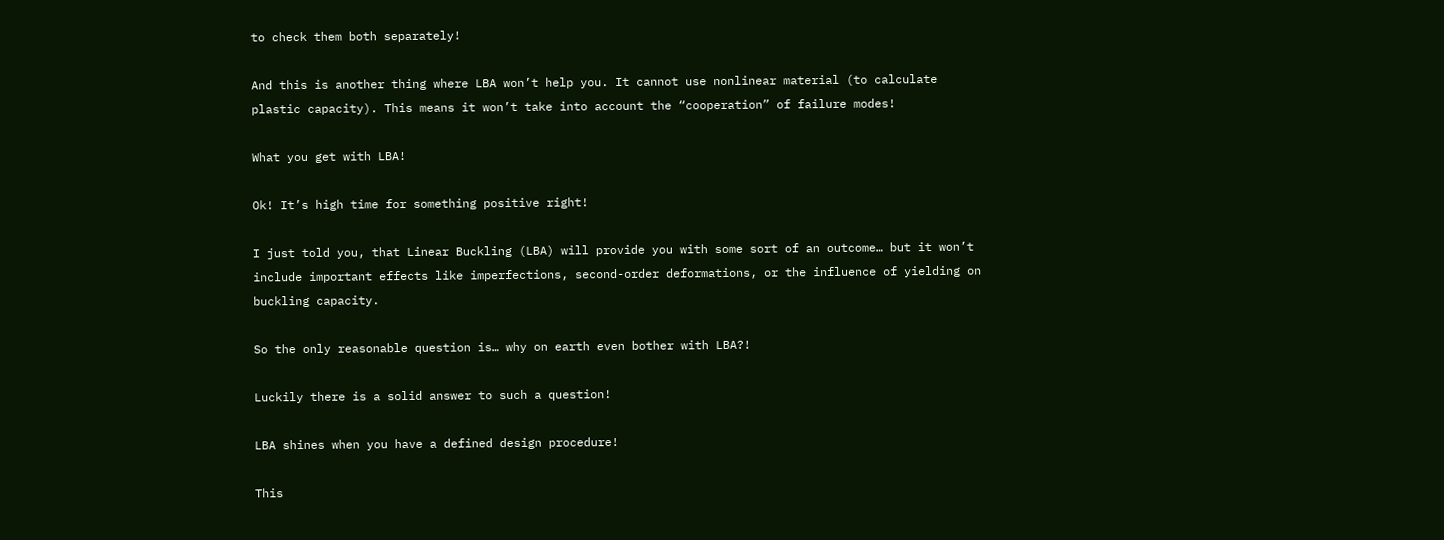to check them both separately!

And this is another thing where LBA won’t help you. It cannot use nonlinear material (to calculate plastic capacity). This means it won’t take into account the “cooperation” of failure modes!

What you get with LBA!

Ok! It’s high time for something positive right!

I just told you, that Linear Buckling (LBA) will provide you with some sort of an outcome… but it won’t include important effects like imperfections, second-order deformations, or the influence of yielding on buckling capacity.

So the only reasonable question is… why on earth even bother with LBA?!

Luckily there is a solid answer to such a question!

LBA shines when you have a defined design procedure!

This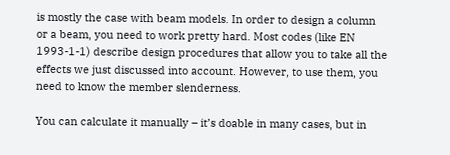is mostly the case with beam models. In order to design a column or a beam, you need to work pretty hard. Most codes (like EN 1993-1-1) describe design procedures that allow you to take all the effects we just discussed into account. However, to use them, you need to know the member slenderness.

You can calculate it manually – it’s doable in many cases, but in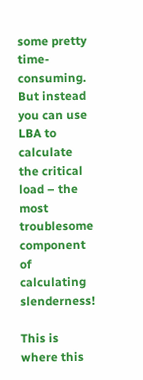some pretty time-consuming. But instead you can use LBA to calculate the critical load – the most troublesome component of calculating slenderness!

This is where this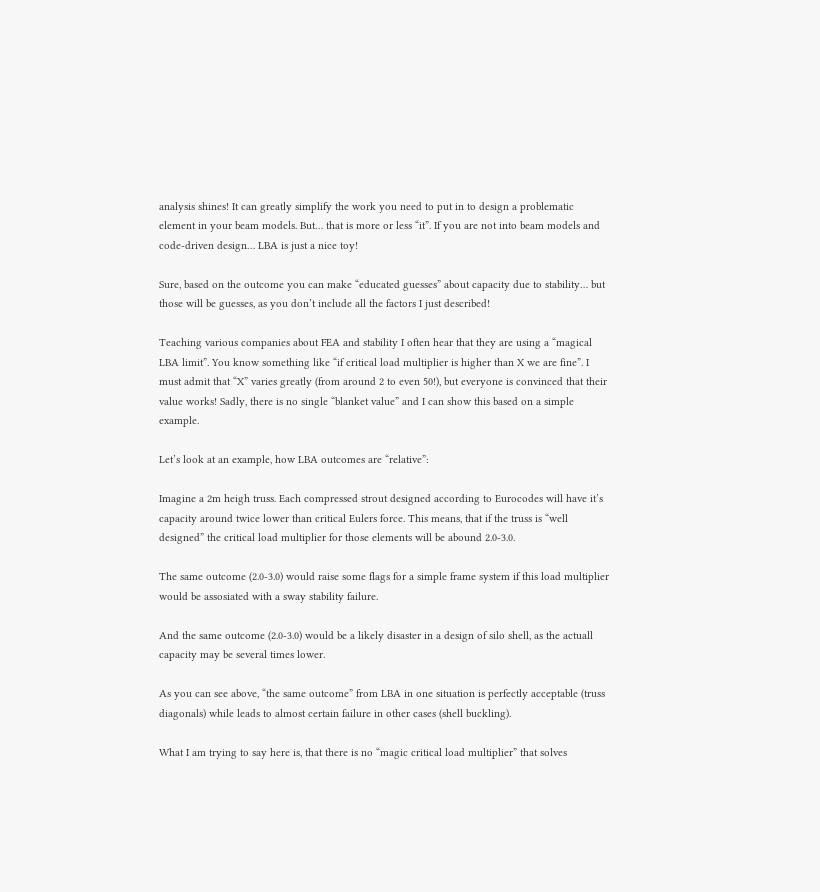analysis shines! It can greatly simplify the work you need to put in to design a problematic element in your beam models. But… that is more or less “it”. If you are not into beam models and code-driven design… LBA is just a nice toy!

Sure, based on the outcome you can make “educated guesses” about capacity due to stability… but those will be guesses, as you don’t include all the factors I just described!

Teaching various companies about FEA and stability I often hear that they are using a “magical LBA limit”. You know something like “if critical load multiplier is higher than X we are fine”. I must admit that “X” varies greatly (from around 2 to even 50!), but everyone is convinced that their value works! Sadly, there is no single “blanket value” and I can show this based on a simple example.

Let’s look at an example, how LBA outcomes are “relative”:

Imagine a 2m heigh truss. Each compressed strout designed according to Eurocodes will have it’s capacity around twice lower than critical Eulers force. This means, that if the truss is “well designed” the critical load multiplier for those elements will be abound 2.0-3.0.

The same outcome (2.0-3.0) would raise some flags for a simple frame system if this load multiplier would be assosiated with a sway stability failure.

And the same outcome (2.0-3.0) would be a likely disaster in a design of silo shell, as the actuall capacity may be several times lower.

As you can see above, “the same outcome” from LBA in one situation is perfectly acceptable (truss diagonals) while leads to almost certain failure in other cases (shell buckling).

What I am trying to say here is, that there is no “magic critical load multiplier” that solves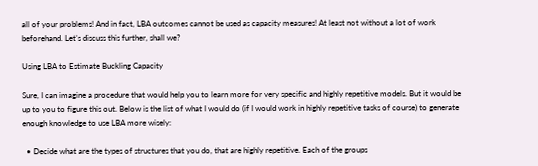all of your problems! And in fact, LBA outcomes cannot be used as capacity measures! At least not without a lot of work beforehand. Let’s discuss this further, shall we?

Using LBA to Estimate Buckling Capacity

Sure, I can imagine a procedure that would help you to learn more for very specific and highly repetitive models. But it would be up to you to figure this out. Below is the list of what I would do (if I would work in highly repetitive tasks of course) to generate enough knowledge to use LBA more wisely:

  • Decide what are the types of structures that you do, that are highly repetitive. Each of the groups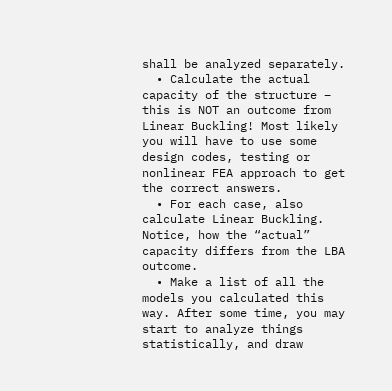shall be analyzed separately.
  • Calculate the actual capacity of the structure – this is NOT an outcome from Linear Buckling! Most likely you will have to use some design codes, testing or nonlinear FEA approach to get the correct answers.
  • For each case, also calculate Linear Buckling. Notice, how the “actual” capacity differs from the LBA outcome.
  • Make a list of all the models you calculated this way. After some time, you may start to analyze things statistically, and draw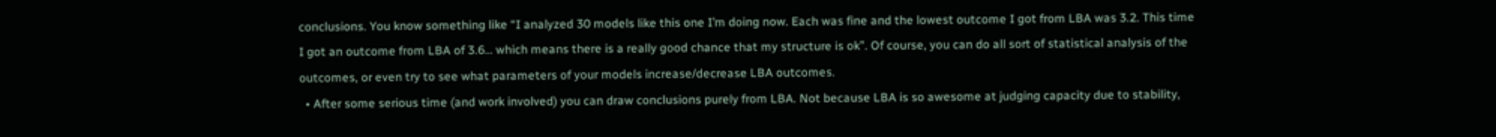conclusions. You know something like “I analyzed 30 models like this one I’m doing now. Each was fine and the lowest outcome I got from LBA was 3.2. This time I got an outcome from LBA of 3.6… which means there is a really good chance that my structure is ok”. Of course, you can do all sort of statistical analysis of the outcomes, or even try to see what parameters of your models increase/decrease LBA outcomes.
  • After some serious time (and work involved) you can draw conclusions purely from LBA. Not because LBA is so awesome at judging capacity due to stability,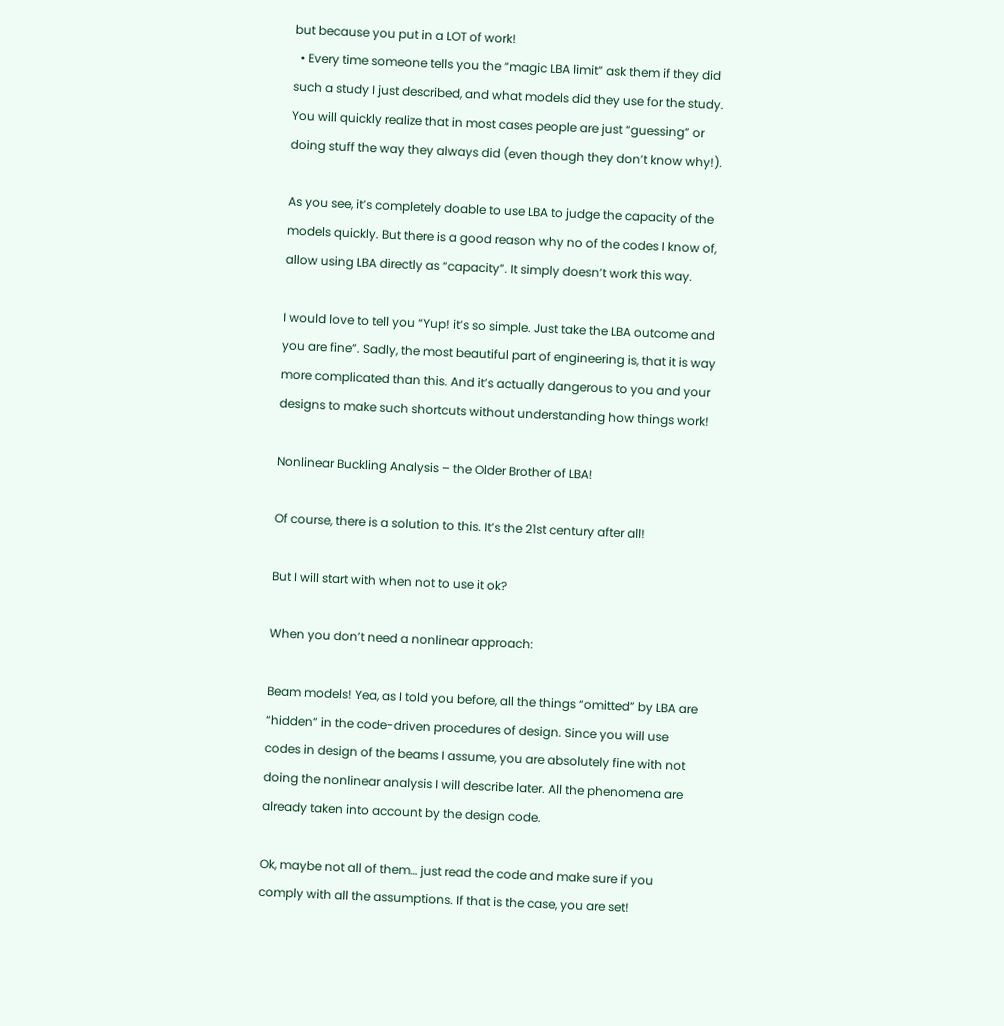but because you put in a LOT of work!
  • Every time someone tells you the “magic LBA limit” ask them if they did such a study I just described, and what models did they use for the study. You will quickly realize that in most cases people are just “guessing” or doing stuff the way they always did (even though they don’t know why!).

As you see, it’s completely doable to use LBA to judge the capacity of the models quickly. But there is a good reason why no of the codes I know of, allow using LBA directly as “capacity”. It simply doesn’t work this way.

I would love to tell you “Yup! it’s so simple. Just take the LBA outcome and you are fine”. Sadly, the most beautiful part of engineering is, that it is way more complicated than this. And it’s actually dangerous to you and your designs to make such shortcuts without understanding how things work!

Nonlinear Buckling Analysis – the Older Brother of LBA!

Of course, there is a solution to this. It’s the 21st century after all!

But I will start with when not to use it ok?

When you don’t need a nonlinear approach:

Beam models! Yea, as I told you before, all the things “omitted” by LBA are “hidden” in the code-driven procedures of design. Since you will use codes in design of the beams I assume, you are absolutely fine with not doing the nonlinear analysis I will describe later. All the phenomena are already taken into account by the design code.

Ok, maybe not all of them… just read the code and make sure if you comply with all the assumptions. If that is the case, you are set!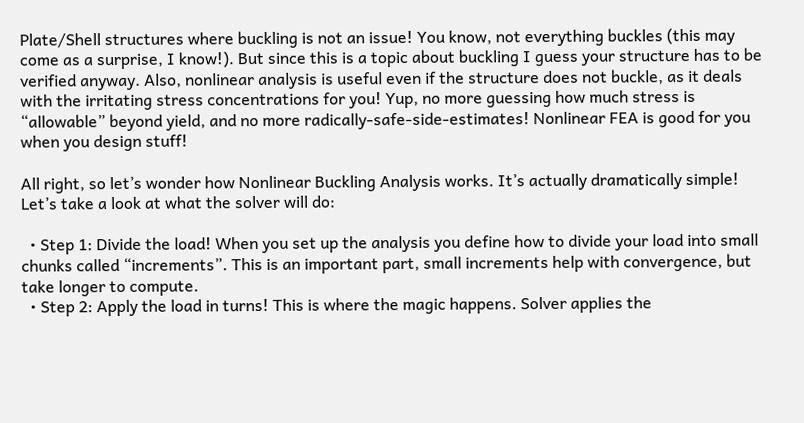Plate/Shell structures where buckling is not an issue! You know, not everything buckles (this may come as a surprise, I know!). But since this is a topic about buckling I guess your structure has to be verified anyway. Also, nonlinear analysis is useful even if the structure does not buckle, as it deals with the irritating stress concentrations for you! Yup, no more guessing how much stress is “allowable” beyond yield, and no more radically-safe-side-estimates! Nonlinear FEA is good for you when you design stuff!

All right, so let’s wonder how Nonlinear Buckling Analysis works. It’s actually dramatically simple! Let’s take a look at what the solver will do:

  • Step 1: Divide the load! When you set up the analysis you define how to divide your load into small chunks called “increments”. This is an important part, small increments help with convergence, but take longer to compute.
  • Step 2: Apply the load in turns! This is where the magic happens. Solver applies the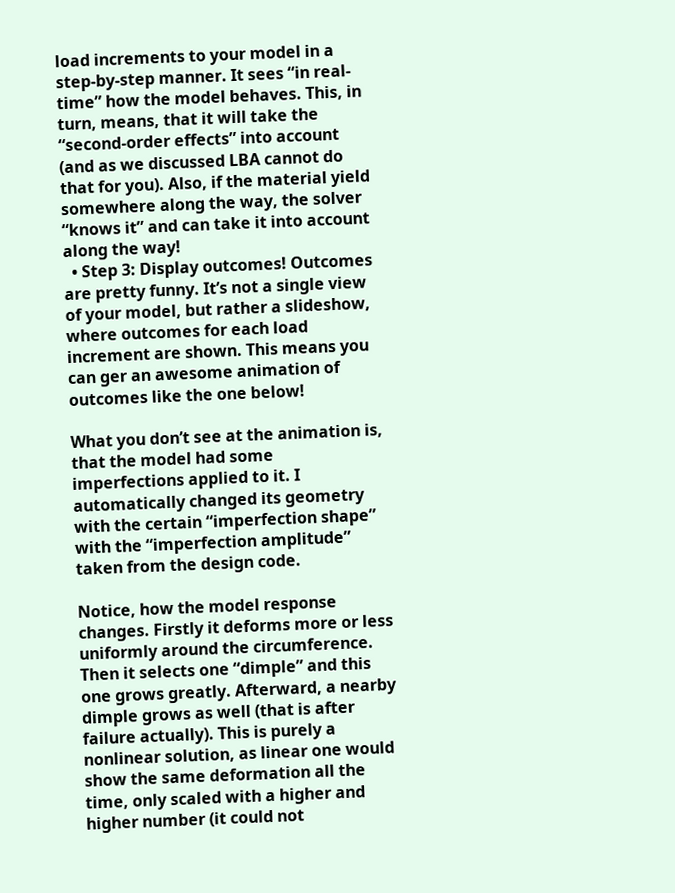load increments to your model in a step-by-step manner. It sees “in real-time” how the model behaves. This, in turn, means, that it will take the “second-order effects” into account (and as we discussed LBA cannot do that for you). Also, if the material yield somewhere along the way, the solver “knows it” and can take it into account along the way!
  • Step 3: Display outcomes! Outcomes are pretty funny. It’s not a single view of your model, but rather a slideshow, where outcomes for each load increment are shown. This means you can ger an awesome animation of outcomes like the one below!

What you don’t see at the animation is, that the model had some imperfections applied to it. I automatically changed its geometry with the certain “imperfection shape” with the “imperfection amplitude” taken from the design code.

Notice, how the model response changes. Firstly it deforms more or less uniformly around the circumference. Then it selects one “dimple” and this one grows greatly. Afterward, a nearby dimple grows as well (that is after failure actually). This is purely a nonlinear solution, as linear one would show the same deformation all the time, only scaled with a higher and higher number (it could not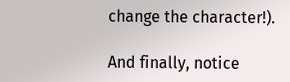change the character!).

And finally, notice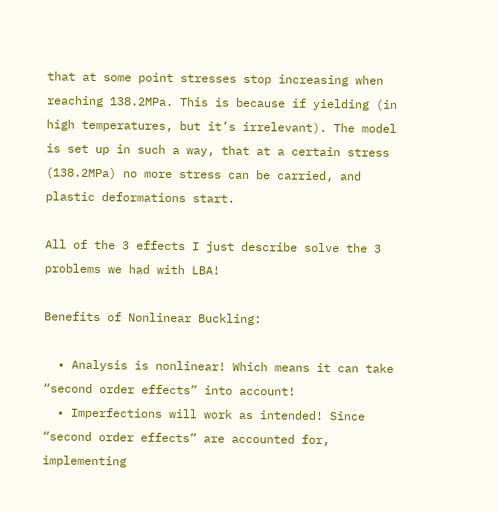that at some point stresses stop increasing when reaching 138.2MPa. This is because if yielding (in high temperatures, but it’s irrelevant). The model is set up in such a way, that at a certain stress (138.2MPa) no more stress can be carried, and plastic deformations start.

All of the 3 effects I just describe solve the 3 problems we had with LBA!

Benefits of Nonlinear Buckling:

  • Analysis is nonlinear! Which means it can take “second order effects” into account!
  • Imperfections will work as intended! Since “second order effects” are accounted for, implementing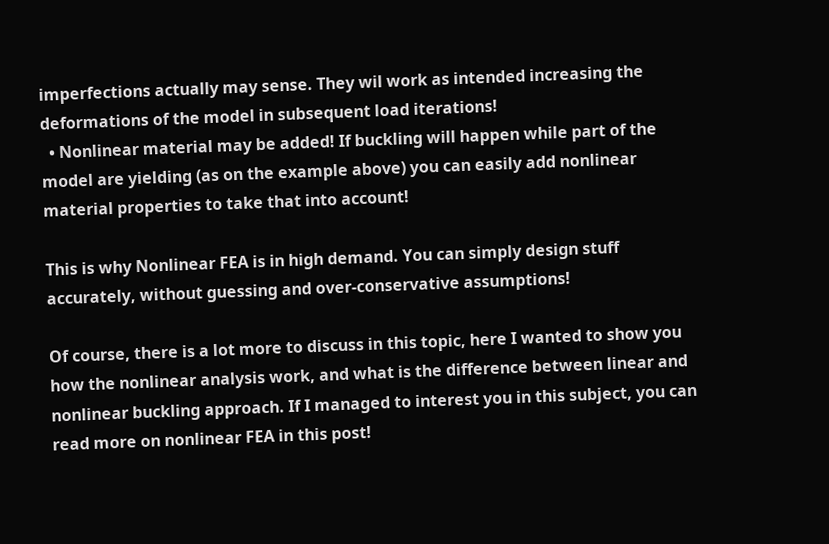imperfections actually may sense. They wil work as intended increasing the deformations of the model in subsequent load iterations!
  • Nonlinear material may be added! If buckling will happen while part of the model are yielding (as on the example above) you can easily add nonlinear material properties to take that into account!

This is why Nonlinear FEA is in high demand. You can simply design stuff accurately, without guessing and over-conservative assumptions!

Of course, there is a lot more to discuss in this topic, here I wanted to show you how the nonlinear analysis work, and what is the difference between linear and nonlinear buckling approach. If I managed to interest you in this subject, you can read more on nonlinear FEA in this post!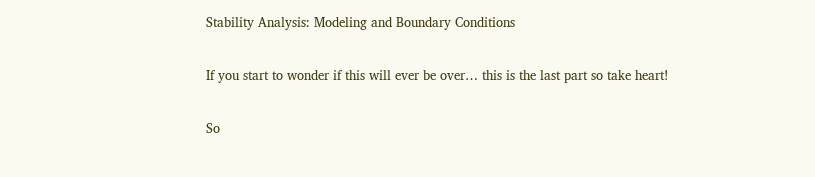Stability Analysis: Modeling and Boundary Conditions

If you start to wonder if this will ever be over… this is the last part so take heart!

So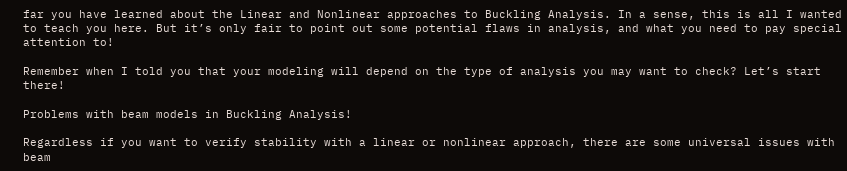far you have learned about the Linear and Nonlinear approaches to Buckling Analysis. In a sense, this is all I wanted to teach you here. But it’s only fair to point out some potential flaws in analysis, and what you need to pay special attention to!

Remember when I told you that your modeling will depend on the type of analysis you may want to check? Let’s start there!

Problems with beam models in Buckling Analysis!

Regardless if you want to verify stability with a linear or nonlinear approach, there are some universal issues with beam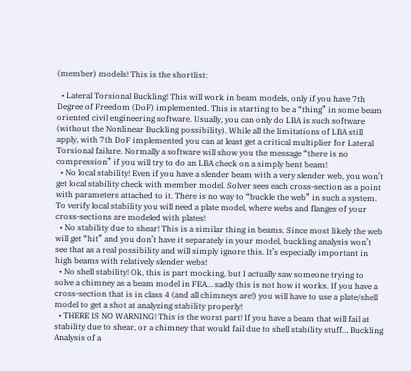(member) models! This is the shortlist:

  • Lateral Torsional Buckling! This will work in beam models, only if you have 7th Degree of Freedom (DoF) implemented. This is starting to be a “thing” in some beam oriented civil engineering software. Usually, you can only do LBA is such software (without the Nonlinear Buckling possibility). While all the limitations of LBA still apply, with 7th DoF implemented you can at least get a critical multiplier for Lateral Torsional failure. Normally a software will show you the message “there is no compression” if you will try to do an LBA check on a simply bent beam!
  • No local stability! Even if you have a slender beam with a very slender web, you won’t get local stability check with member model. Solver sees each cross-section as a point with parameters attached to it. There is no way to “buckle the web” in such a system. To verify local stability you will need a plate model, where webs and flanges of your cross-sections are modeled with plates!
  • No stability due to shear! This is a similar thing in beams. Since most likely the web will get “hit” and you don’t have it separately in your model, buckling analysis won’t see that as a real possibility and will simply ignore this. It’s especially important in high beams with relatively slender webs!
  • No shell stability! Ok, this is part mocking, but I actually saw someone trying to solve a chimney as a beam model in FEA… sadly this is not how it works. If you have a cross-section that is in class 4 (and all chimneys are!) you will have to use a plate/shell model to get a shot at analyzing stability properly!
  • THERE IS NO WARNING! This is the worst part! If you have a beam that will fail at stability due to shear, or a chimney that would fail due to shell stability stuff… Buckling Analysis of a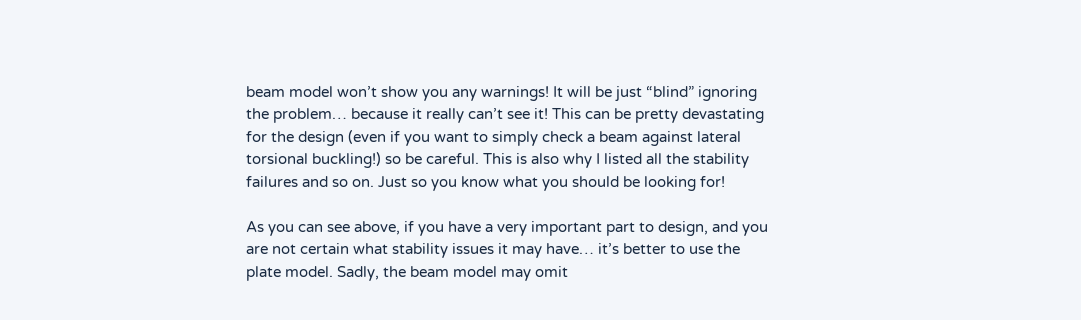beam model won’t show you any warnings! It will be just “blind” ignoring the problem… because it really can’t see it! This can be pretty devastating for the design (even if you want to simply check a beam against lateral torsional buckling!) so be careful. This is also why I listed all the stability failures and so on. Just so you know what you should be looking for!

As you can see above, if you have a very important part to design, and you are not certain what stability issues it may have… it’s better to use the plate model. Sadly, the beam model may omit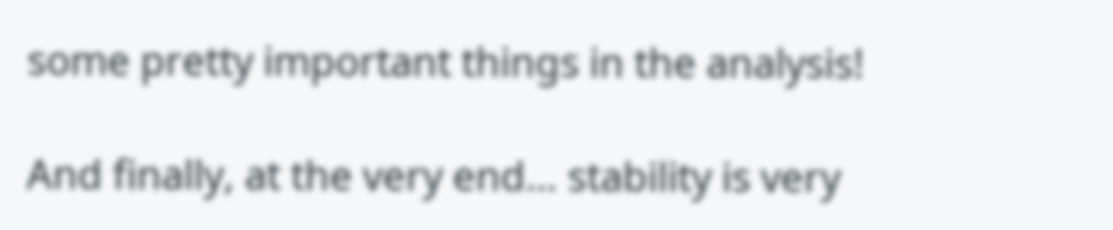some pretty important things in the analysis!

And finally, at the very end… stability is very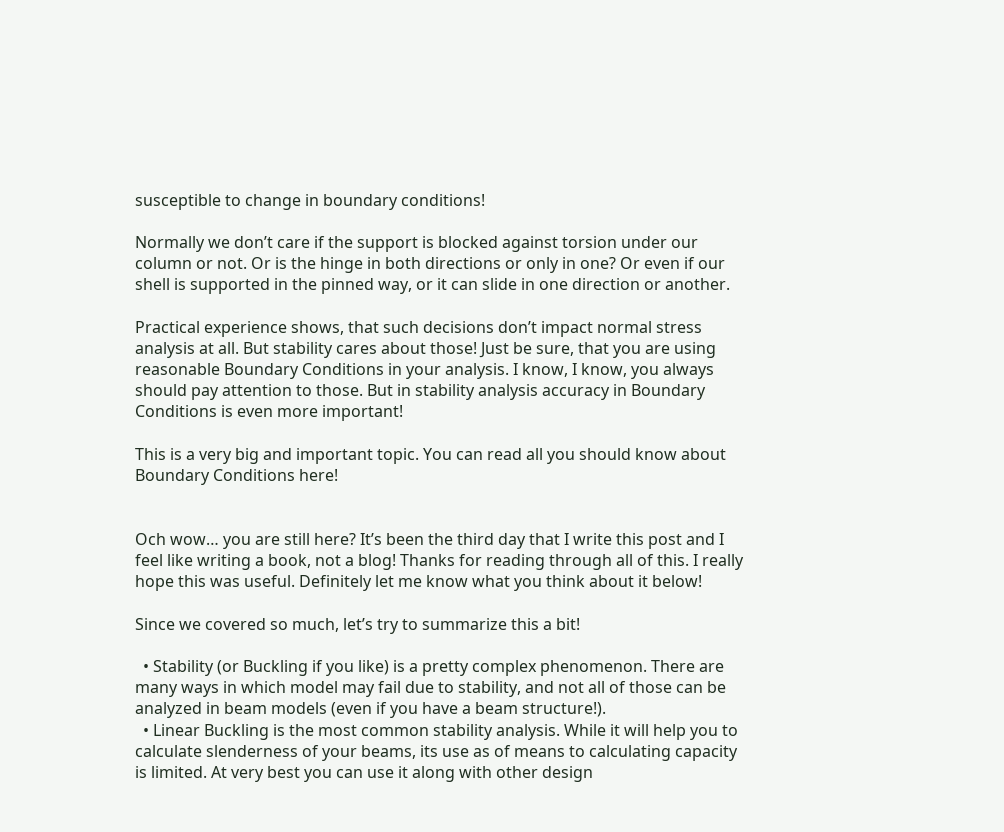susceptible to change in boundary conditions!

Normally we don’t care if the support is blocked against torsion under our column or not. Or is the hinge in both directions or only in one? Or even if our shell is supported in the pinned way, or it can slide in one direction or another.

Practical experience shows, that such decisions don’t impact normal stress analysis at all. But stability cares about those! Just be sure, that you are using reasonable Boundary Conditions in your analysis. I know, I know, you always should pay attention to those. But in stability analysis accuracy in Boundary Conditions is even more important!

This is a very big and important topic. You can read all you should know about Boundary Conditions here!


Och wow… you are still here? It’s been the third day that I write this post and I feel like writing a book, not a blog! Thanks for reading through all of this. I really hope this was useful. Definitely let me know what you think about it below!

Since we covered so much, let’s try to summarize this a bit!

  • Stability (or Buckling if you like) is a pretty complex phenomenon. There are many ways in which model may fail due to stability, and not all of those can be analyzed in beam models (even if you have a beam structure!).
  • Linear Buckling is the most common stability analysis. While it will help you to calculate slenderness of your beams, its use as of means to calculating capacity is limited. At very best you can use it along with other design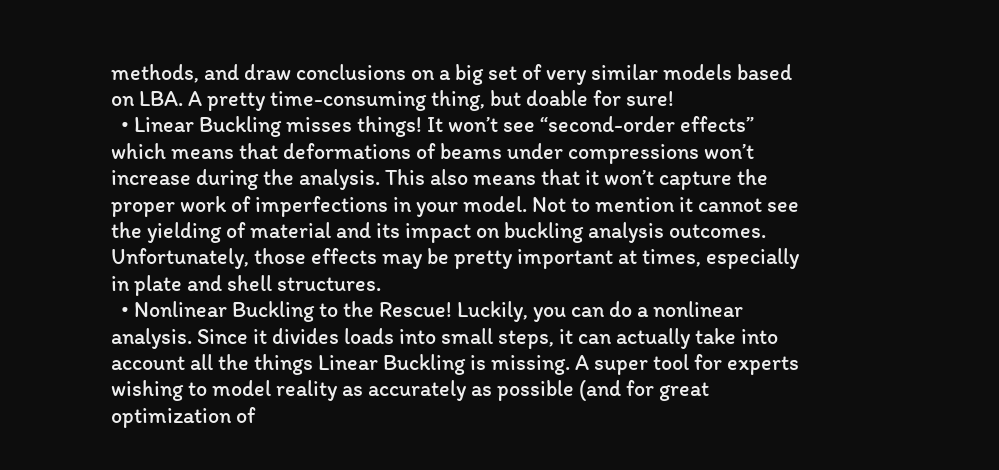methods, and draw conclusions on a big set of very similar models based on LBA. A pretty time-consuming thing, but doable for sure!
  • Linear Buckling misses things! It won’t see “second-order effects” which means that deformations of beams under compressions won’t increase during the analysis. This also means that it won’t capture the proper work of imperfections in your model. Not to mention it cannot see the yielding of material and its impact on buckling analysis outcomes. Unfortunately, those effects may be pretty important at times, especially in plate and shell structures.
  • Nonlinear Buckling to the Rescue! Luckily, you can do a nonlinear analysis. Since it divides loads into small steps, it can actually take into account all the things Linear Buckling is missing. A super tool for experts wishing to model reality as accurately as possible (and for great optimization of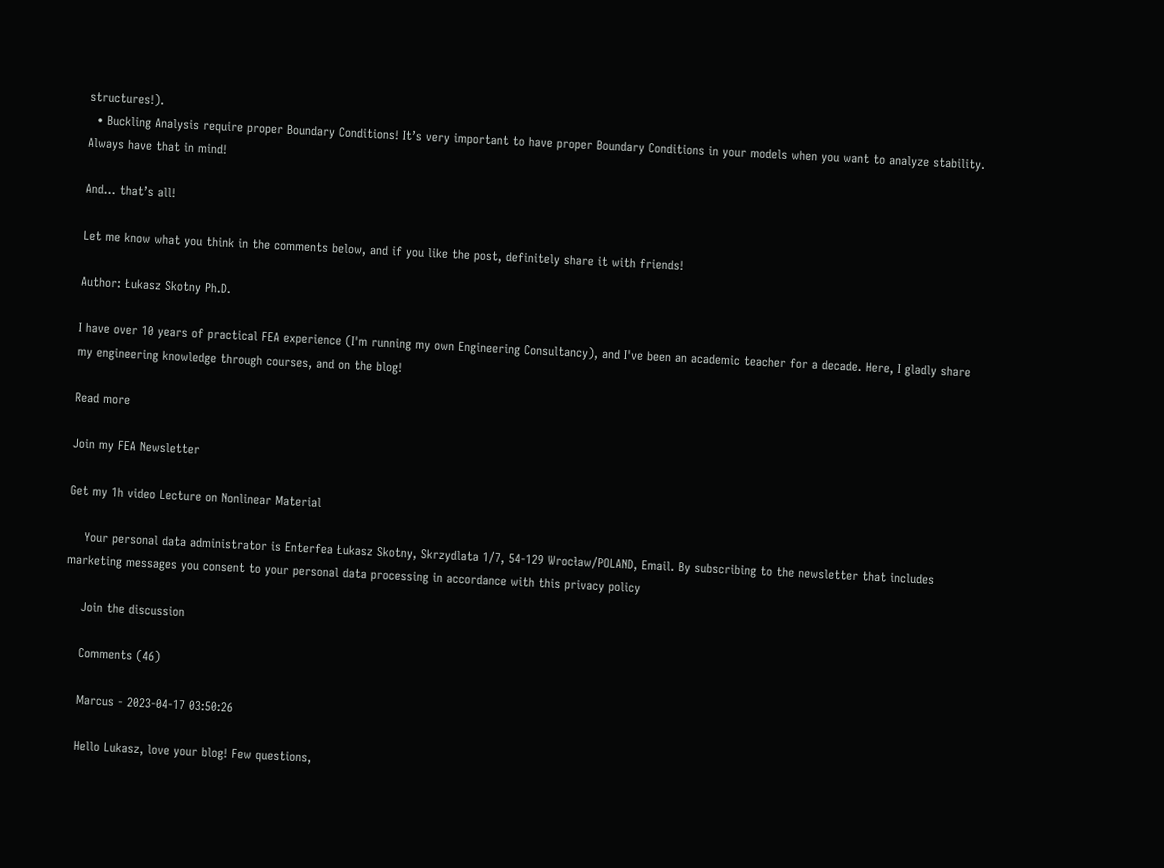structures!).
  • Buckling Analysis require proper Boundary Conditions! It’s very important to have proper Boundary Conditions in your models when you want to analyze stability. Always have that in mind!

And… that’s all!

Let me know what you think in the comments below, and if you like the post, definitely share it with friends!

Author: Łukasz Skotny Ph.D.

I have over 10 years of practical FEA experience (I'm running my own Engineering Consultancy), and I've been an academic teacher for a decade. Here, I gladly share my engineering knowledge through courses, and on the blog!

Read more

Join my FEA Newsletter

Get my 1h video Lecture on Nonlinear Material

    Your personal data administrator is Enterfea Łukasz Skotny, Skrzydlata 1/7, 54-129 Wrocław/POLAND, Email. By subscribing to the newsletter that includes marketing messages you consent to your personal data processing in accordance with this privacy policy

    Join the discussion

    Comments (46)

    Marcus - 2023-04-17 03:50:26

    Hello Lukasz, love your blog! Few questions,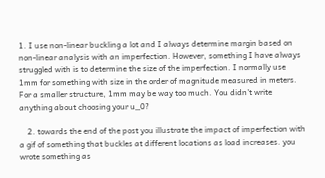1. I use non-linear buckling a lot and I always determine margin based on non-linear analysis with an imperfection. However, something I have always struggled with is to determine the size of the imperfection. I normally use 1mm for something with size in the order of magnitude measured in meters. For a smaller structure, 1mm may be way too much. You didn't write anything about choosing your u_0?

    2. towards the end of the post you illustrate the impact of imperfection with a gif of something that buckles at different locations as load increases. you wrote something as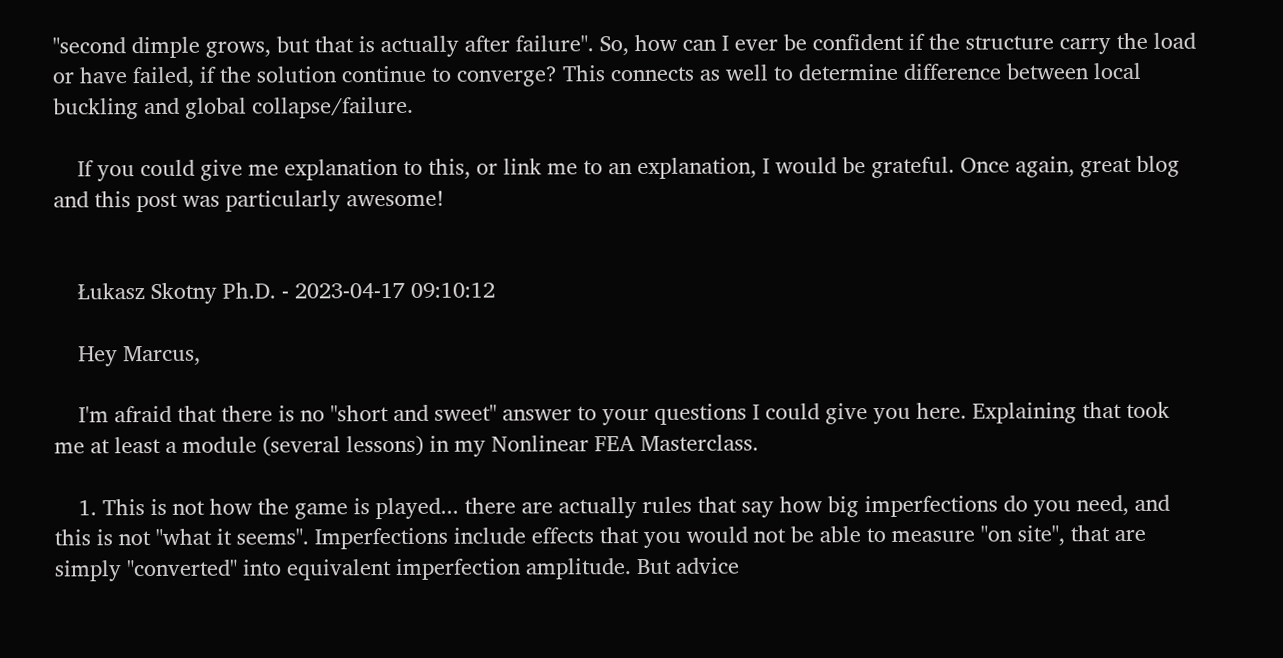"second dimple grows, but that is actually after failure". So, how can I ever be confident if the structure carry the load or have failed, if the solution continue to converge? This connects as well to determine difference between local buckling and global collapse/failure.

    If you could give me explanation to this, or link me to an explanation, I would be grateful. Once again, great blog and this post was particularly awesome!


    Łukasz Skotny Ph.D. - 2023-04-17 09:10:12

    Hey Marcus,

    I'm afraid that there is no "short and sweet" answer to your questions I could give you here. Explaining that took me at least a module (several lessons) in my Nonlinear FEA Masterclass.

    1. This is not how the game is played... there are actually rules that say how big imperfections do you need, and this is not "what it seems". Imperfections include effects that you would not be able to measure "on site", that are simply "converted" into equivalent imperfection amplitude. But advice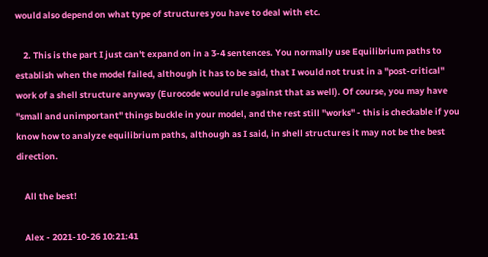would also depend on what type of structures you have to deal with etc.

    2. This is the part I just can't expand on in a 3-4 sentences. You normally use Equilibrium paths to establish when the model failed, although it has to be said, that I would not trust in a "post-critical" work of a shell structure anyway (Eurocode would rule against that as well). Of course, you may have "small and unimportant" things buckle in your model, and the rest still "works" - this is checkable if you know how to analyze equilibrium paths, although as I said, in shell structures it may not be the best direction.

    All the best!

    Alex - 2021-10-26 10:21:41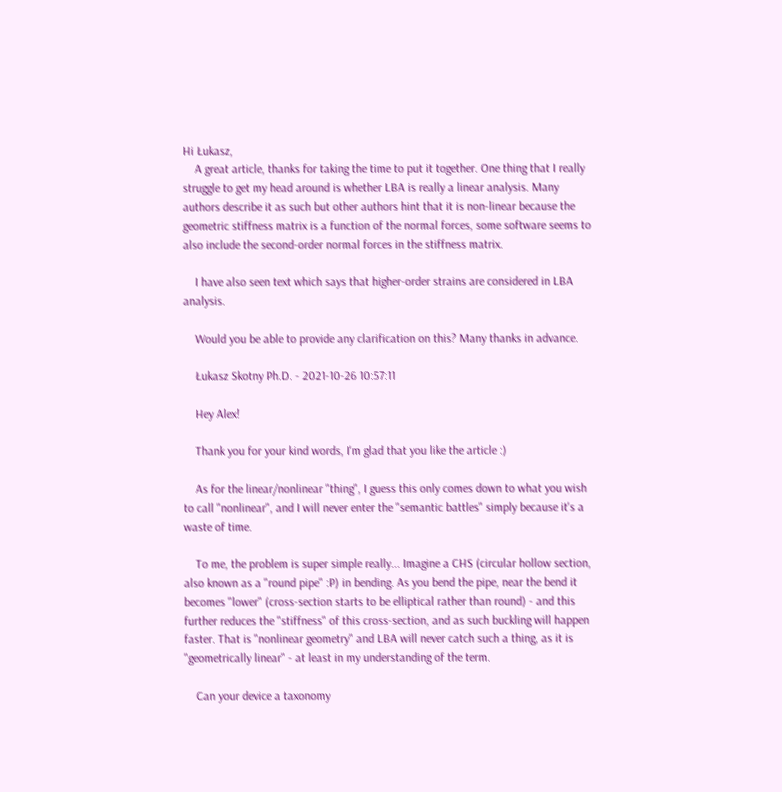Hi Łukasz,
    A great article, thanks for taking the time to put it together. One thing that I really struggle to get my head around is whether LBA is really a linear analysis. Many authors describe it as such but other authors hint that it is non-linear because the geometric stiffness matrix is a function of the normal forces, some software seems to also include the second-order normal forces in the stiffness matrix.

    I have also seen text which says that higher-order strains are considered in LBA analysis.

    Would you be able to provide any clarification on this? Many thanks in advance.

    Łukasz Skotny Ph.D. - 2021-10-26 10:57:11

    Hey Alex!

    Thank you for your kind words, I'm glad that you like the article :)

    As for the linear/nonlinear "thing", I guess this only comes down to what you wish to call "nonlinear", and I will never enter the "semantic battles" simply because it's a waste of time.

    To me, the problem is super simple really... Imagine a CHS (circular hollow section, also known as a "round pipe" :P) in bending. As you bend the pipe, near the bend it becomes "lower" (cross-section starts to be elliptical rather than round) - and this further reduces the "stiffness" of this cross-section, and as such buckling will happen faster. That is "nonlinear geometry" and LBA will never catch such a thing, as it is "geometrically linear" - at least in my understanding of the term.

    Can your device a taxonomy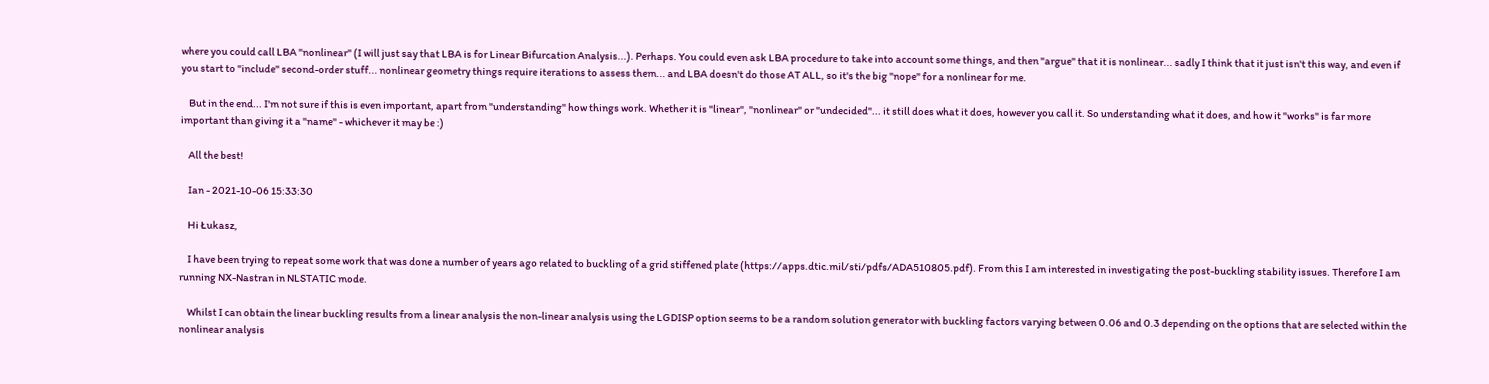where you could call LBA "nonlinear" (I will just say that LBA is for Linear Bifurcation Analysis...). Perhaps. You could even ask LBA procedure to take into account some things, and then "argue" that it is nonlinear... sadly I think that it just isn't this way, and even if you start to "include" second-order stuff... nonlinear geometry things require iterations to assess them... and LBA doesn't do those AT ALL, so it's the big "nope" for a nonlinear for me.

    But in the end... I'm not sure if this is even important, apart from "understanding" how things work. Whether it is "linear", "nonlinear" or "undecided"... it still does what it does, however you call it. So understanding what it does, and how it "works" is far more important than giving it a "name" - whichever it may be :)

    All the best!

    Ian - 2021-10-06 15:33:30

    Hi Łukasz,

    I have been trying to repeat some work that was done a number of years ago related to buckling of a grid stiffened plate (https://apps.dtic.mil/sti/pdfs/ADA510805.pdf). From this I am interested in investigating the post-buckling stability issues. Therefore I am running NX-Nastran in NLSTATIC mode.

    Whilst I can obtain the linear buckling results from a linear analysis the non-linear analysis using the LGDISP option seems to be a random solution generator with buckling factors varying between 0.06 and 0.3 depending on the options that are selected within the nonlinear analysis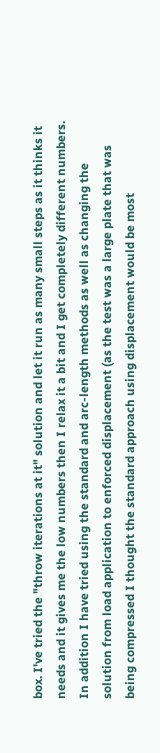box. I've tried the "throw iterations at it" solution and let it run as many small steps as it thinks it needs and it gives me the low numbers then I relax it a bit and I get completely different numbers. In addition I have tried using the standard and arc-length methods as well as changing the solution from load application to enforced displacement (as the test was a large plate that was being compressed I thought the standard approach using displacement would be most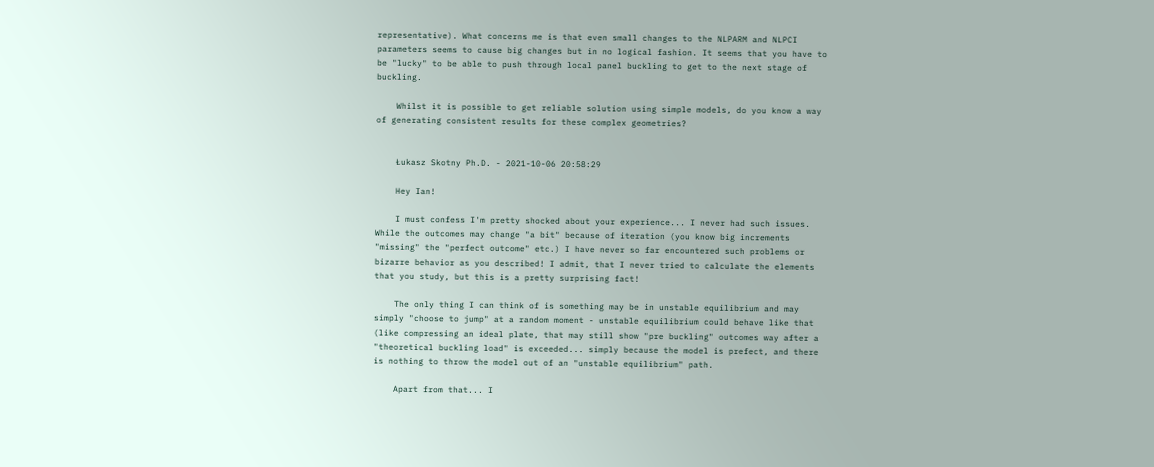representative). What concerns me is that even small changes to the NLPARM and NLPCI parameters seems to cause big changes but in no logical fashion. It seems that you have to be "lucky" to be able to push through local panel buckling to get to the next stage of buckling.

    Whilst it is possible to get reliable solution using simple models, do you know a way of generating consistent results for these complex geometries?


    Łukasz Skotny Ph.D. - 2021-10-06 20:58:29

    Hey Ian!

    I must confess I'm pretty shocked about your experience... I never had such issues. While the outcomes may change "a bit" because of iteration (you know big increments "missing" the "perfect outcome" etc.) I have never so far encountered such problems or bizarre behavior as you described! I admit, that I never tried to calculate the elements that you study, but this is a pretty surprising fact!

    The only thing I can think of is something may be in unstable equilibrium and may simply "choose to jump" at a random moment - unstable equilibrium could behave like that (like compressing an ideal plate, that may still show "pre buckling" outcomes way after a "theoretical buckling load" is exceeded... simply because the model is prefect, and there is nothing to throw the model out of an "unstable equilibrium" path.

    Apart from that... I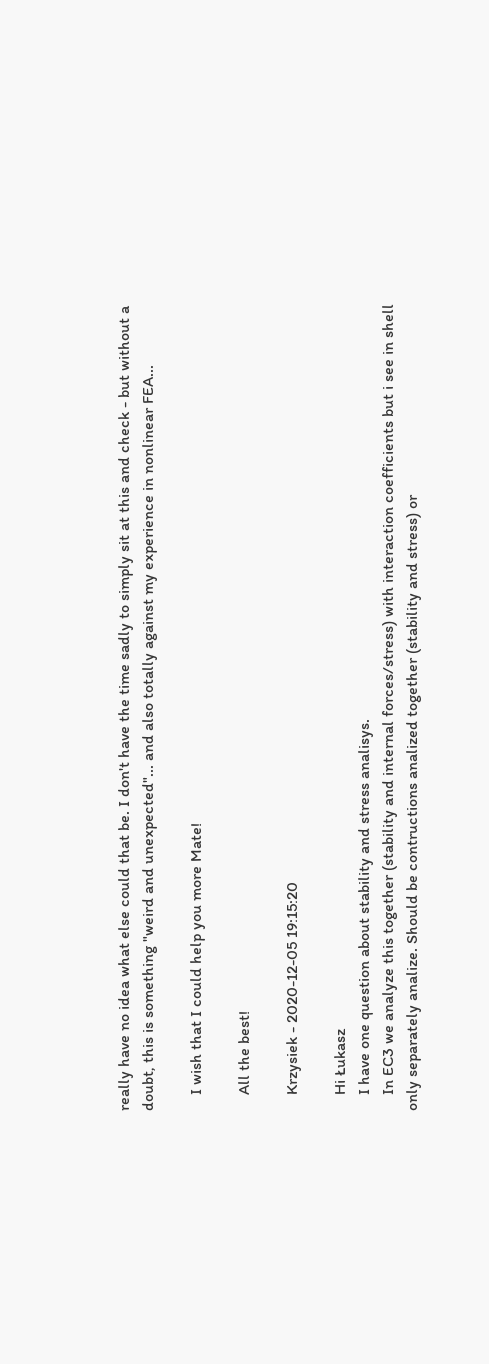really have no idea what else could that be. I don't have the time sadly to simply sit at this and check - but without a doubt, this is something "weird and unexpected"... and also totally against my experience in nonlinear FEA...

    I wish that I could help you more Mate!

    All the best!

    Krzysiek - 2020-12-05 19:15:20

    Hi Łukasz
    I have one question about stability and stress analisys.
    In EC3 we analyze this together (stability and internal forces/stress) with interaction coefficients but i see in shell only separately analize. Should be contructions analized together (stability and stress) or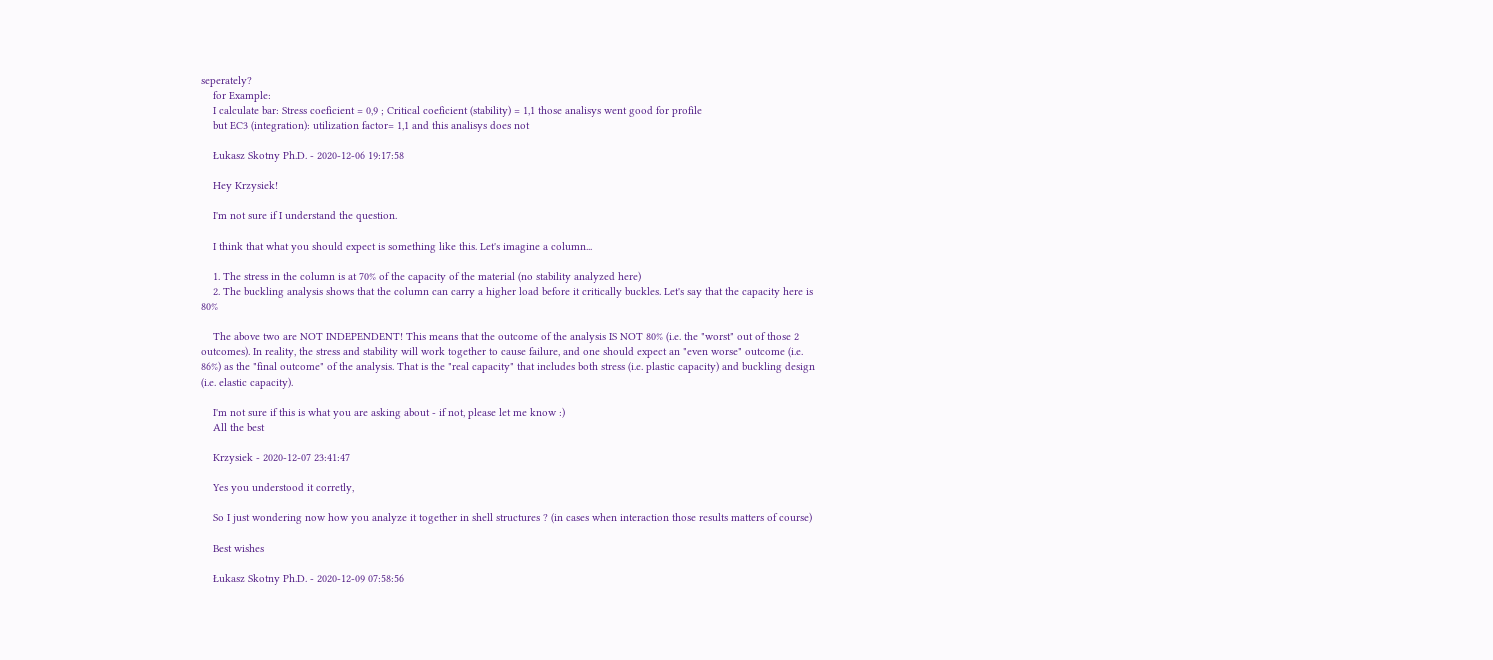seperately?
    for Example:
    I calculate bar: Stress coeficient = 0,9 ; Critical coeficient (stability) = 1,1 those analisys went good for profile
    but EC3 (integration): utilization factor= 1,1 and this analisys does not

    Łukasz Skotny Ph.D. - 2020-12-06 19:17:58

    Hey Krzysiek!

    I'm not sure if I understand the question.

    I think that what you should expect is something like this. Let's imagine a column...

    1. The stress in the column is at 70% of the capacity of the material (no stability analyzed here)
    2. The buckling analysis shows that the column can carry a higher load before it critically buckles. Let's say that the capacity here is 80%

    The above two are NOT INDEPENDENT! This means that the outcome of the analysis IS NOT 80% (i.e. the "worst" out of those 2 outcomes). In reality, the stress and stability will work together to cause failure, and one should expect an "even worse" outcome (i.e. 86%) as the "final outcome" of the analysis. That is the "real capacity" that includes both stress (i.e. plastic capacity) and buckling design (i.e. elastic capacity).

    I'm not sure if this is what you are asking about - if not, please let me know :)
    All the best

    Krzysiek - 2020-12-07 23:41:47

    Yes you understood it corretly,

    So I just wondering now how you analyze it together in shell structures ? (in cases when interaction those results matters of course)

    Best wishes

    Łukasz Skotny Ph.D. - 2020-12-09 07:58:56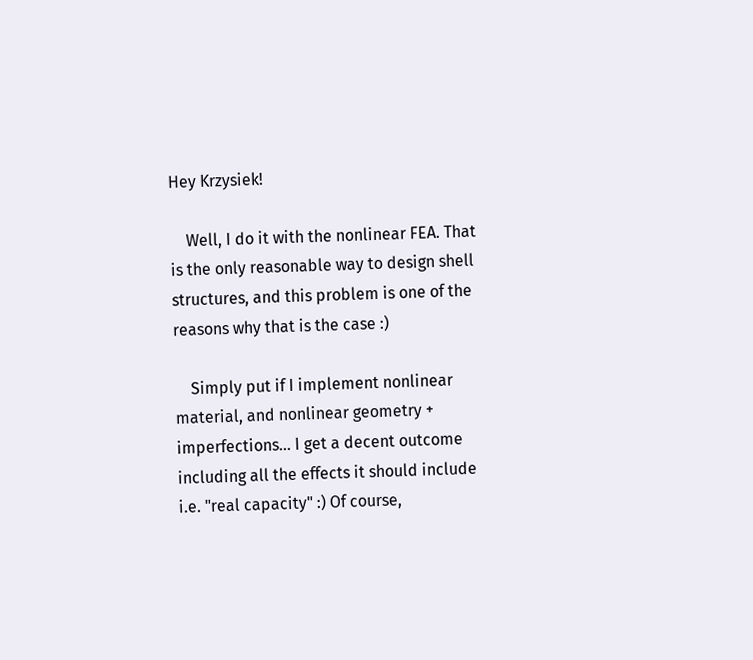Hey Krzysiek!

    Well, I do it with the nonlinear FEA. That is the only reasonable way to design shell structures, and this problem is one of the reasons why that is the case :)

    Simply put if I implement nonlinear material, and nonlinear geometry + imperfections... I get a decent outcome including all the effects it should include i.e. "real capacity" :) Of course,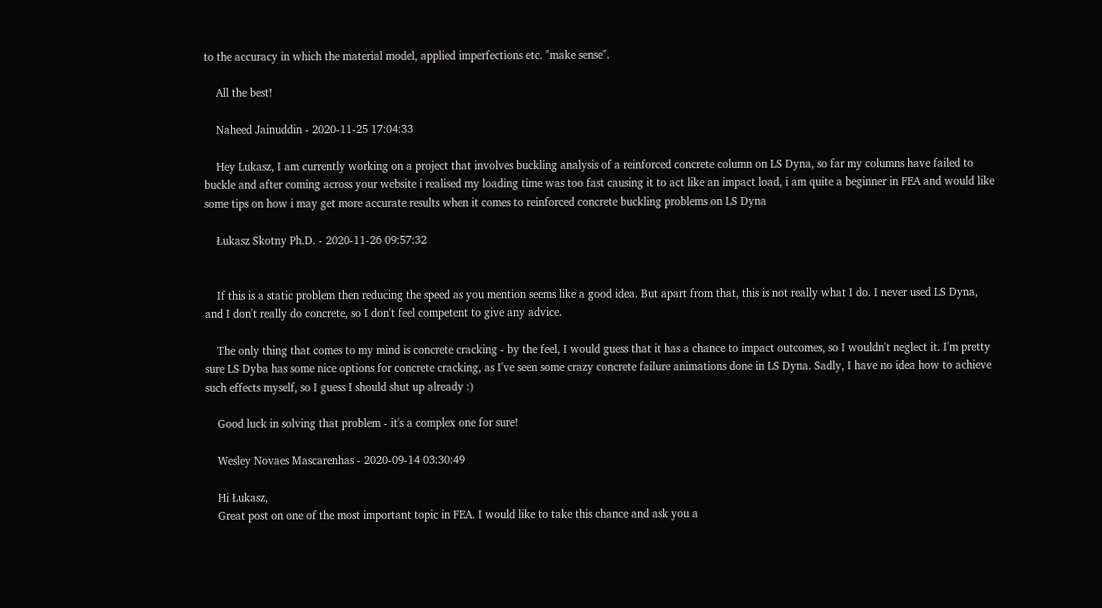to the accuracy in which the material model, applied imperfections etc. "make sense".

    All the best!

    Naheed Jainuddin - 2020-11-25 17:04:33

    Hey Lukasz, I am currently working on a project that involves buckling analysis of a reinforced concrete column on LS Dyna, so far my columns have failed to buckle and after coming across your website i realised my loading time was too fast causing it to act like an impact load, i am quite a beginner in FEA and would like some tips on how i may get more accurate results when it comes to reinforced concrete buckling problems on LS Dyna

    Łukasz Skotny Ph.D. - 2020-11-26 09:57:32


    If this is a static problem then reducing the speed as you mention seems like a good idea. But apart from that, this is not really what I do. I never used LS Dyna, and I don't really do concrete, so I don't feel competent to give any advice.

    The only thing that comes to my mind is concrete cracking - by the feel, I would guess that it has a chance to impact outcomes, so I wouldn't neglect it. I'm pretty sure LS Dyba has some nice options for concrete cracking, as I've seen some crazy concrete failure animations done in LS Dyna. Sadly, I have no idea how to achieve such effects myself, so I guess I should shut up already :)

    Good luck in solving that problem - it's a complex one for sure!

    Wesley Novaes Mascarenhas - 2020-09-14 03:30:49

    Hi Łukasz,
    Great post on one of the most important topic in FEA. I would like to take this chance and ask you a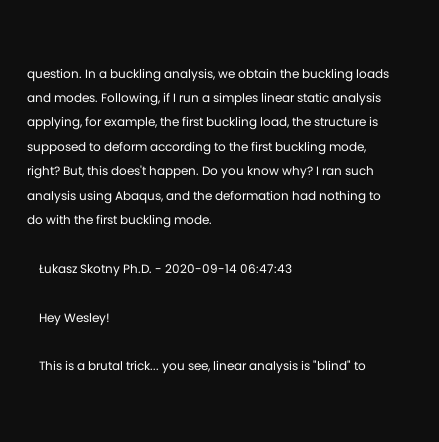question. In a buckling analysis, we obtain the buckling loads and modes. Following, if I run a simples linear static analysis applying, for example, the first buckling load, the structure is supposed to deform according to the first buckling mode, right? But, this does't happen. Do you know why? I ran such analysis using Abaqus, and the deformation had nothing to do with the first buckling mode.

    Łukasz Skotny Ph.D. - 2020-09-14 06:47:43

    Hey Wesley!

    This is a brutal trick... you see, linear analysis is "blind" to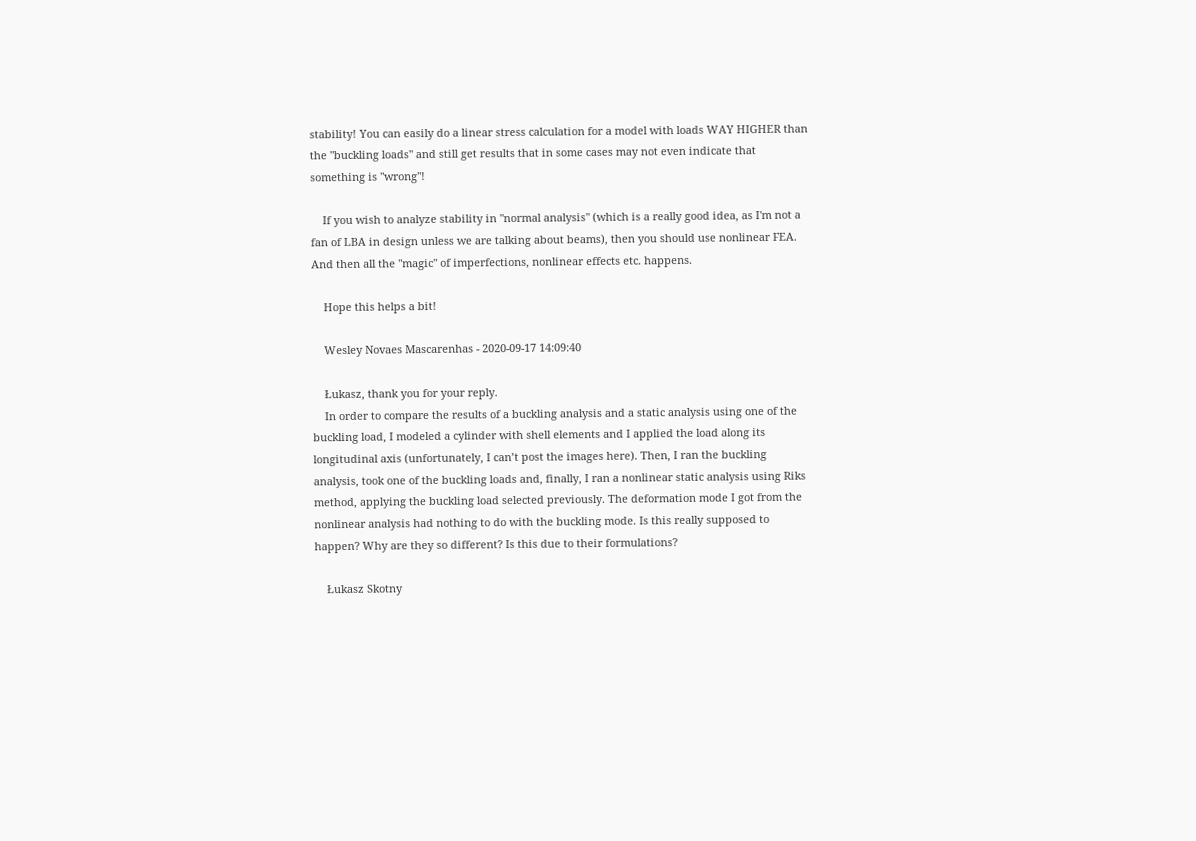stability! You can easily do a linear stress calculation for a model with loads WAY HIGHER than the "buckling loads" and still get results that in some cases may not even indicate that something is "wrong"!

    If you wish to analyze stability in "normal analysis" (which is a really good idea, as I'm not a fan of LBA in design unless we are talking about beams), then you should use nonlinear FEA. And then all the "magic" of imperfections, nonlinear effects etc. happens.

    Hope this helps a bit!

    Wesley Novaes Mascarenhas - 2020-09-17 14:09:40

    Łukasz, thank you for your reply.
    In order to compare the results of a buckling analysis and a static analysis using one of the buckling load, I modeled a cylinder with shell elements and I applied the load along its longitudinal axis (unfortunately, I can’t post the images here). Then, I ran the buckling analysis, took one of the buckling loads and, finally, I ran a nonlinear static analysis using Riks method, applying the buckling load selected previously. The deformation mode I got from the nonlinear analysis had nothing to do with the buckling mode. Is this really supposed to happen? Why are they so different? Is this due to their formulations?

    Łukasz Skotny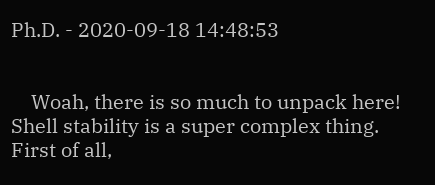Ph.D. - 2020-09-18 14:48:53


    Woah, there is so much to unpack here! Shell stability is a super complex thing. First of all,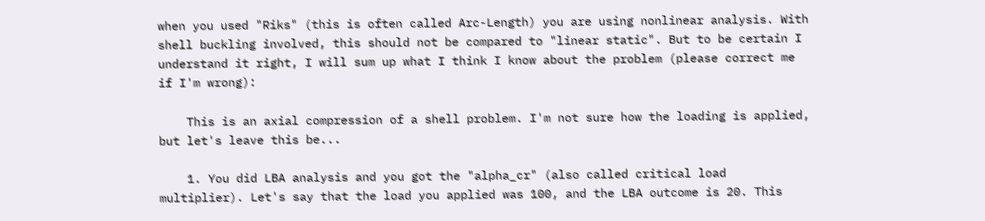when you used "Riks" (this is often called Arc-Length) you are using nonlinear analysis. With shell buckling involved, this should not be compared to "linear static". But to be certain I understand it right, I will sum up what I think I know about the problem (please correct me if I'm wrong):

    This is an axial compression of a shell problem. I'm not sure how the loading is applied, but let's leave this be...

    1. You did LBA analysis and you got the "alpha_cr" (also called critical load multiplier). Let's say that the load you applied was 100, and the LBA outcome is 20. This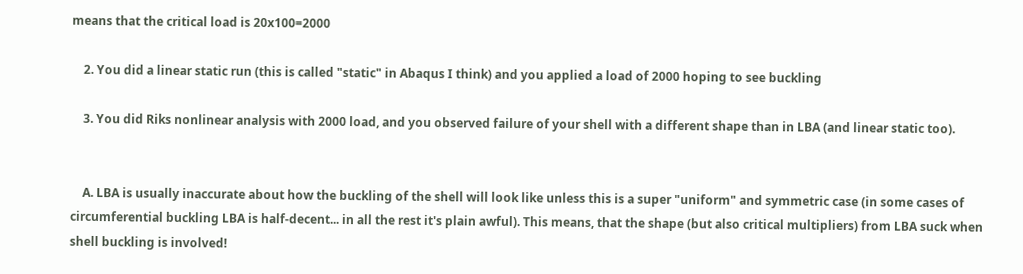means that the critical load is 20x100=2000

    2. You did a linear static run (this is called "static" in Abaqus I think) and you applied a load of 2000 hoping to see buckling

    3. You did Riks nonlinear analysis with 2000 load, and you observed failure of your shell with a different shape than in LBA (and linear static too).


    A. LBA is usually inaccurate about how the buckling of the shell will look like unless this is a super "uniform" and symmetric case (in some cases of circumferential buckling LBA is half-decent... in all the rest it's plain awful). This means, that the shape (but also critical multipliers) from LBA suck when shell buckling is involved!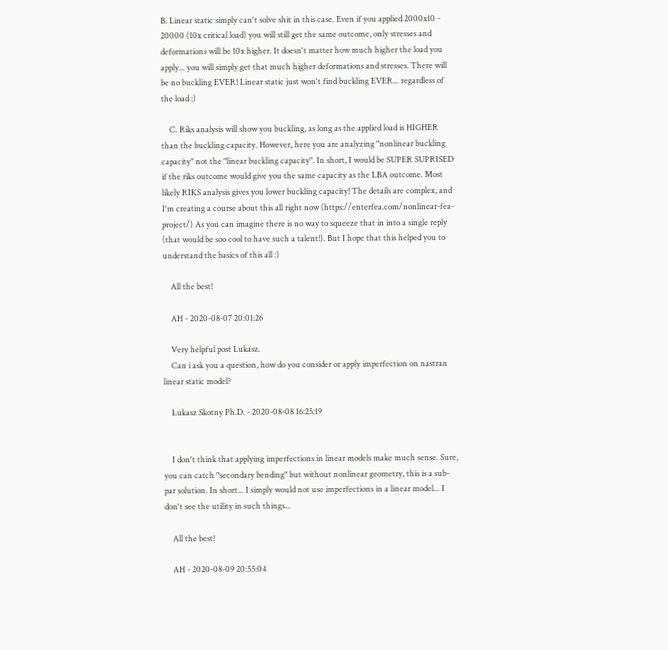B. Linear static simply can't solve shit in this case. Even if you applied 2000x10 - 20000 (10x critical load) you will still get the same outcome, only stresses and deformations will be 10x higher. It doesn't matter how much higher the load you apply... you will simply get that much higher deformations and stresses. There will be no buckling EVER! Linear static just won't find buckling EVER... regardless of the load :)

    C. Riks analysis will show you buckling, as long as the applied load is HIGHER than the buckling capacity. However, here you are analyzing "nonlinear buckling capacity" not the "linear buckling capacity". In short, I would be SUPER SUPRISED if the riks outcome would give you the same capacity as the LBA outcome. Most likely RIKS analysis gives you lower buckling capacity! The details are complex, and I'm creating a course about this all right now (https://enterfea.com/nonlinear-fea-project/) As you can imagine there is no way to squeeze that in into a single reply (that would be soo cool to have such a talent!). But I hope that this helped you to understand the basics of this all :)

    All the best!

    AH - 2020-08-07 20:01:26

    Very helpful post Lukasz.
    Can i ask you a question, how do you consider or apply imperfection on nastran linear static model?

    Łukasz Skotny Ph.D. - 2020-08-08 16:25:19


    I don't think that applying imperfections in linear models make much sense. Sure, you can catch "secondary bending" but without nonlinear geometry, this is a sub-par solution. In short... I simply would not use imperfections in a linear model... I don't see the utility in such things...

    All the best!

    AH - 2020-08-09 20:55:04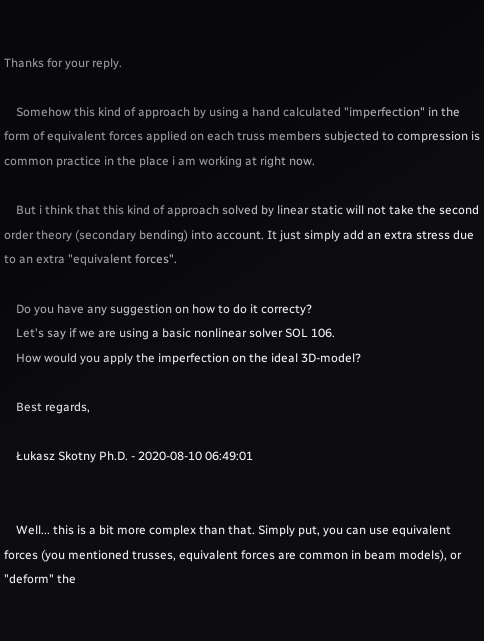Thanks for your reply.

    Somehow this kind of approach by using a hand calculated "imperfection" in the form of equivalent forces applied on each truss members subjected to compression is common practice in the place i am working at right now.

    But i think that this kind of approach solved by linear static will not take the second order theory (secondary bending) into account. It just simply add an extra stress due to an extra "equivalent forces".

    Do you have any suggestion on how to do it correcty?
    Let's say if we are using a basic nonlinear solver SOL 106.
    How would you apply the imperfection on the ideal 3D-model?

    Best regards,

    Łukasz Skotny Ph.D. - 2020-08-10 06:49:01


    Well... this is a bit more complex than that. Simply put, you can use equivalent forces (you mentioned trusses, equivalent forces are common in beam models), or "deform" the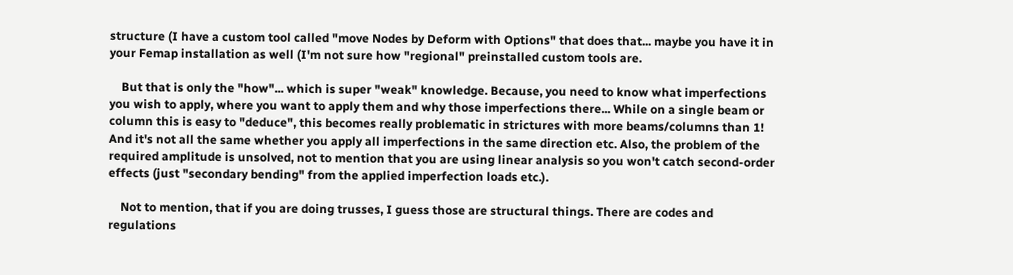structure (I have a custom tool called "move Nodes by Deform with Options" that does that... maybe you have it in your Femap installation as well (I'm not sure how "regional" preinstalled custom tools are.

    But that is only the "how"... which is super "weak" knowledge. Because, you need to know what imperfections you wish to apply, where you want to apply them and why those imperfections there... While on a single beam or column this is easy to "deduce", this becomes really problematic in strictures with more beams/columns than 1! And it's not all the same whether you apply all imperfections in the same direction etc. Also, the problem of the required amplitude is unsolved, not to mention that you are using linear analysis so you won't catch second-order effects (just "secondary bending" from the applied imperfection loads etc.).

    Not to mention, that if you are doing trusses, I guess those are structural things. There are codes and regulations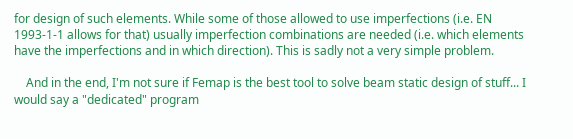for design of such elements. While some of those allowed to use imperfections (i.e. EN 1993-1-1 allows for that) usually imperfection combinations are needed (i.e. which elements have the imperfections and in which direction). This is sadly not a very simple problem.

    And in the end, I'm not sure if Femap is the best tool to solve beam static design of stuff... I would say a "dedicated" program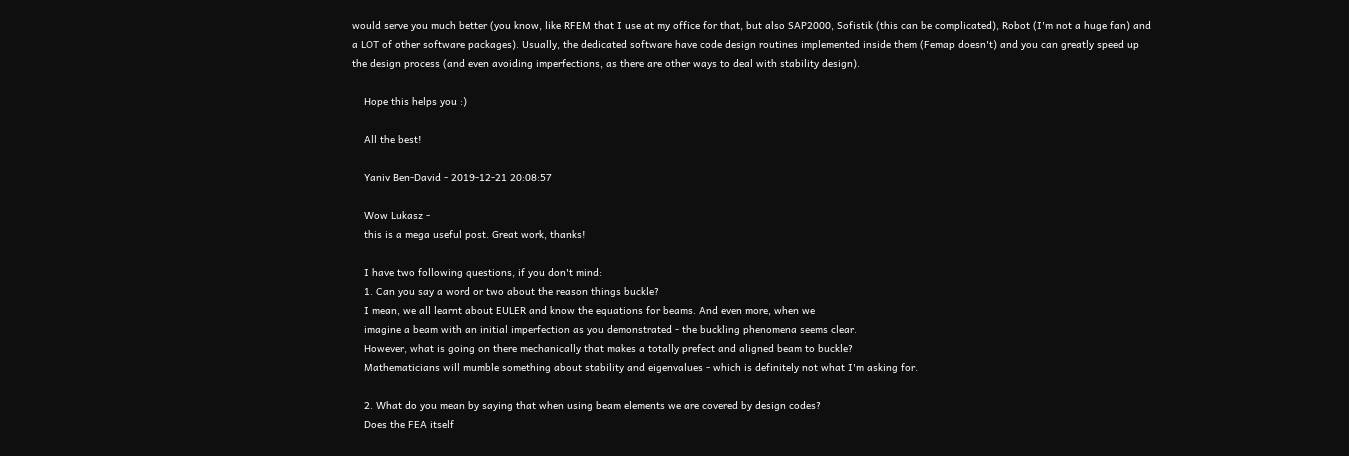would serve you much better (you know, like RFEM that I use at my office for that, but also SAP2000, Sofistik (this can be complicated), Robot (I'm not a huge fan) and a LOT of other software packages). Usually, the dedicated software have code design routines implemented inside them (Femap doesn't) and you can greatly speed up the design process (and even avoiding imperfections, as there are other ways to deal with stability design).

    Hope this helps you :)

    All the best!

    Yaniv Ben-David - 2019-12-21 20:08:57

    Wow Lukasz -
    this is a mega useful post. Great work, thanks!

    I have two following questions, if you don't mind:
    1. Can you say a word or two about the reason things buckle?
    I mean, we all learnt about EULER and know the equations for beams. And even more, when we
    imagine a beam with an initial imperfection as you demonstrated - the buckling phenomena seems clear.
    However, what is going on there mechanically that makes a totally prefect and aligned beam to buckle?
    Mathematicians will mumble something about stability and eigenvalues - which is definitely not what I'm asking for.

    2. What do you mean by saying that when using beam elements we are covered by design codes?
    Does the FEA itself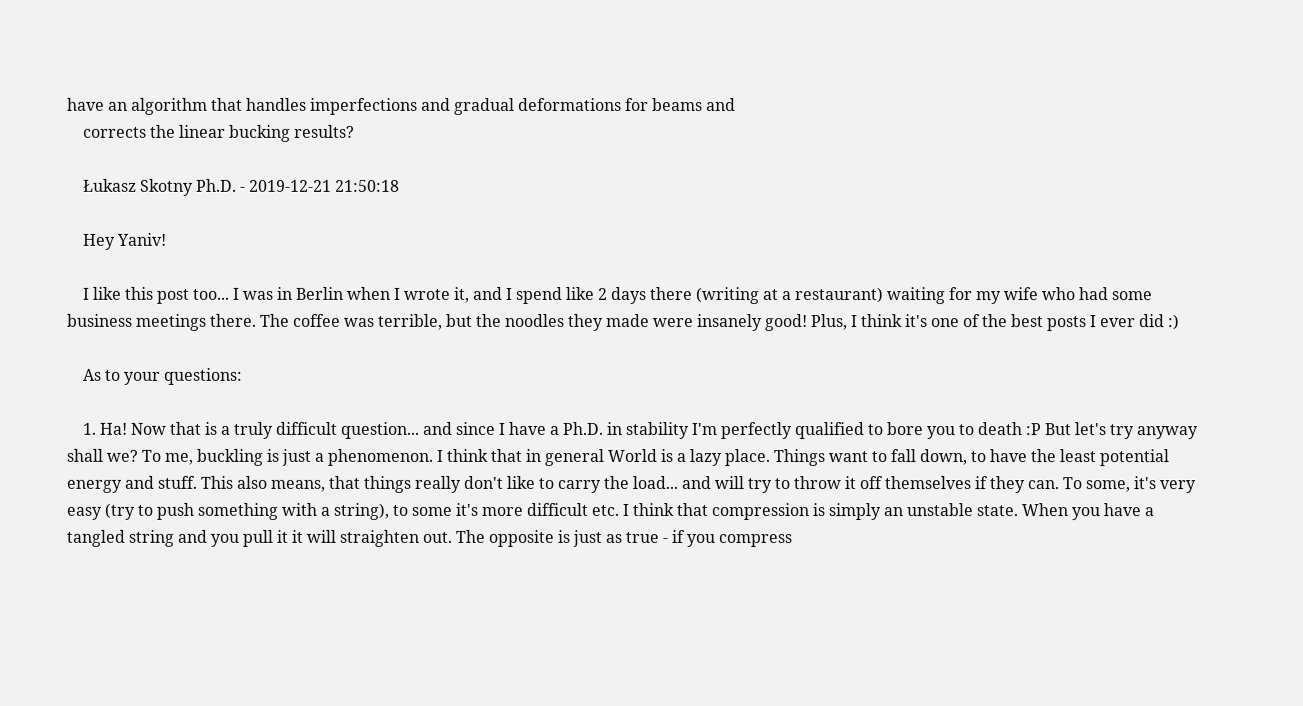have an algorithm that handles imperfections and gradual deformations for beams and
    corrects the linear bucking results?

    Łukasz Skotny Ph.D. - 2019-12-21 21:50:18

    Hey Yaniv!

    I like this post too... I was in Berlin when I wrote it, and I spend like 2 days there (writing at a restaurant) waiting for my wife who had some business meetings there. The coffee was terrible, but the noodles they made were insanely good! Plus, I think it's one of the best posts I ever did :)

    As to your questions:

    1. Ha! Now that is a truly difficult question... and since I have a Ph.D. in stability I'm perfectly qualified to bore you to death :P But let's try anyway shall we? To me, buckling is just a phenomenon. I think that in general World is a lazy place. Things want to fall down, to have the least potential energy and stuff. This also means, that things really don't like to carry the load... and will try to throw it off themselves if they can. To some, it's very easy (try to push something with a string), to some it's more difficult etc. I think that compression is simply an unstable state. When you have a tangled string and you pull it it will straighten out. The opposite is just as true - if you compress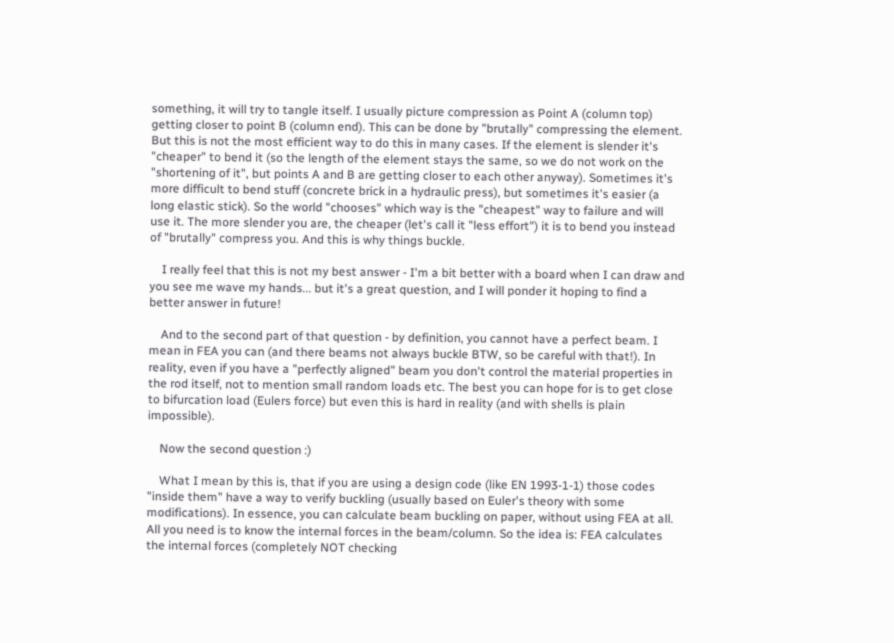something, it will try to tangle itself. I usually picture compression as Point A (column top) getting closer to point B (column end). This can be done by "brutally" compressing the element. But this is not the most efficient way to do this in many cases. If the element is slender it's "cheaper" to bend it (so the length of the element stays the same, so we do not work on the "shortening of it", but points A and B are getting closer to each other anyway). Sometimes it's more difficult to bend stuff (concrete brick in a hydraulic press), but sometimes it's easier (a long elastic stick). So the world "chooses" which way is the "cheapest" way to failure and will use it. The more slender you are, the cheaper (let's call it "less effort") it is to bend you instead of "brutally" compress you. And this is why things buckle.

    I really feel that this is not my best answer - I'm a bit better with a board when I can draw and you see me wave my hands... but it's a great question, and I will ponder it hoping to find a better answer in future!

    And to the second part of that question - by definition, you cannot have a perfect beam. I mean in FEA you can (and there beams not always buckle BTW, so be careful with that!). In reality, even if you have a "perfectly aligned" beam you don't control the material properties in the rod itself, not to mention small random loads etc. The best you can hope for is to get close to bifurcation load (Eulers force) but even this is hard in reality (and with shells is plain impossible).

    Now the second question :)

    What I mean by this is, that if you are using a design code (like EN 1993-1-1) those codes "inside them" have a way to verify buckling (usually based on Euler's theory with some modifications). In essence, you can calculate beam buckling on paper, without using FEA at all. All you need is to know the internal forces in the beam/column. So the idea is: FEA calculates the internal forces (completely NOT checking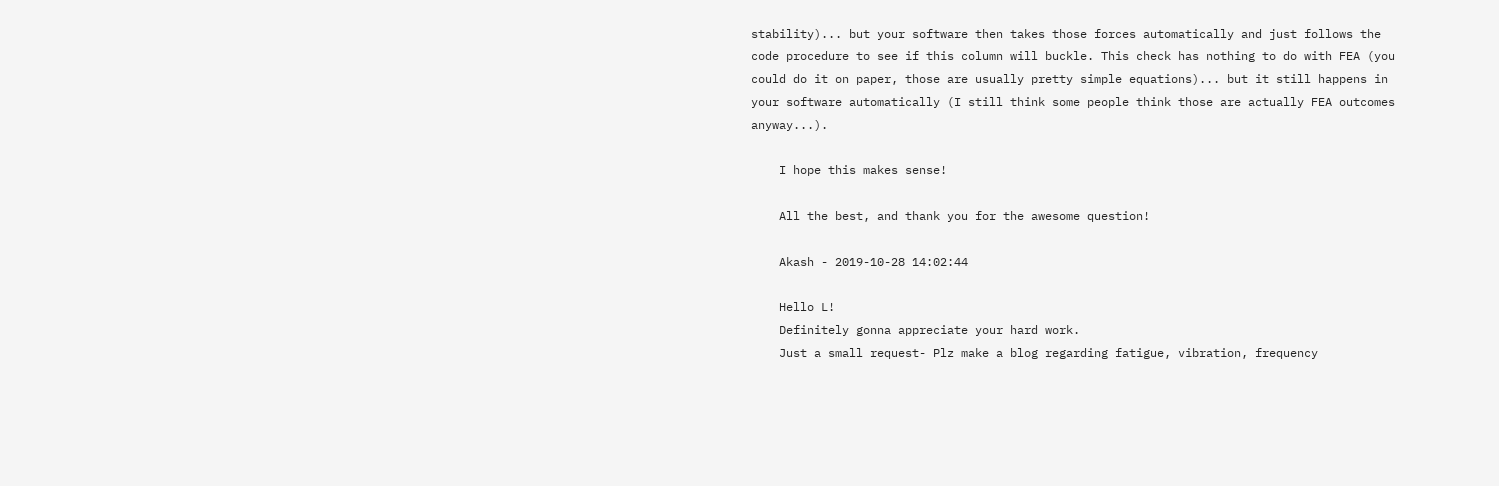stability)... but your software then takes those forces automatically and just follows the code procedure to see if this column will buckle. This check has nothing to do with FEA (you could do it on paper, those are usually pretty simple equations)... but it still happens in your software automatically (I still think some people think those are actually FEA outcomes anyway...).

    I hope this makes sense!

    All the best, and thank you for the awesome question!

    Akash - 2019-10-28 14:02:44

    Hello L!
    Definitely gonna appreciate your hard work.
    Just a small request- Plz make a blog regarding fatigue, vibration, frequency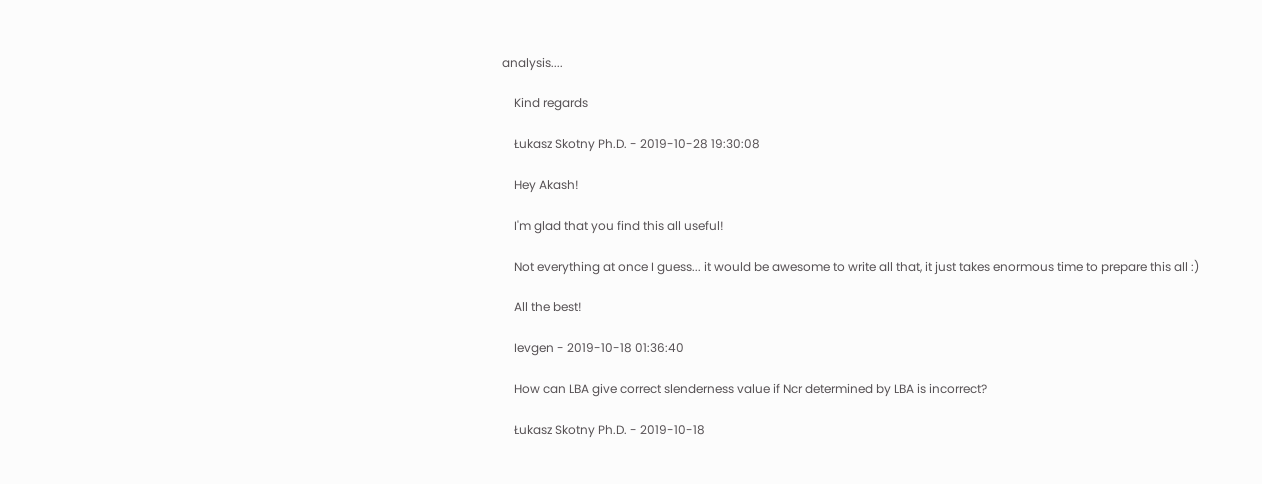analysis....

    Kind regards

    Łukasz Skotny Ph.D. - 2019-10-28 19:30:08

    Hey Akash!

    I'm glad that you find this all useful!

    Not everything at once I guess... it would be awesome to write all that, it just takes enormous time to prepare this all :)

    All the best!

    Ievgen - 2019-10-18 01:36:40

    How can LBA give correct slenderness value if Ncr determined by LBA is incorrect?

    Łukasz Skotny Ph.D. - 2019-10-18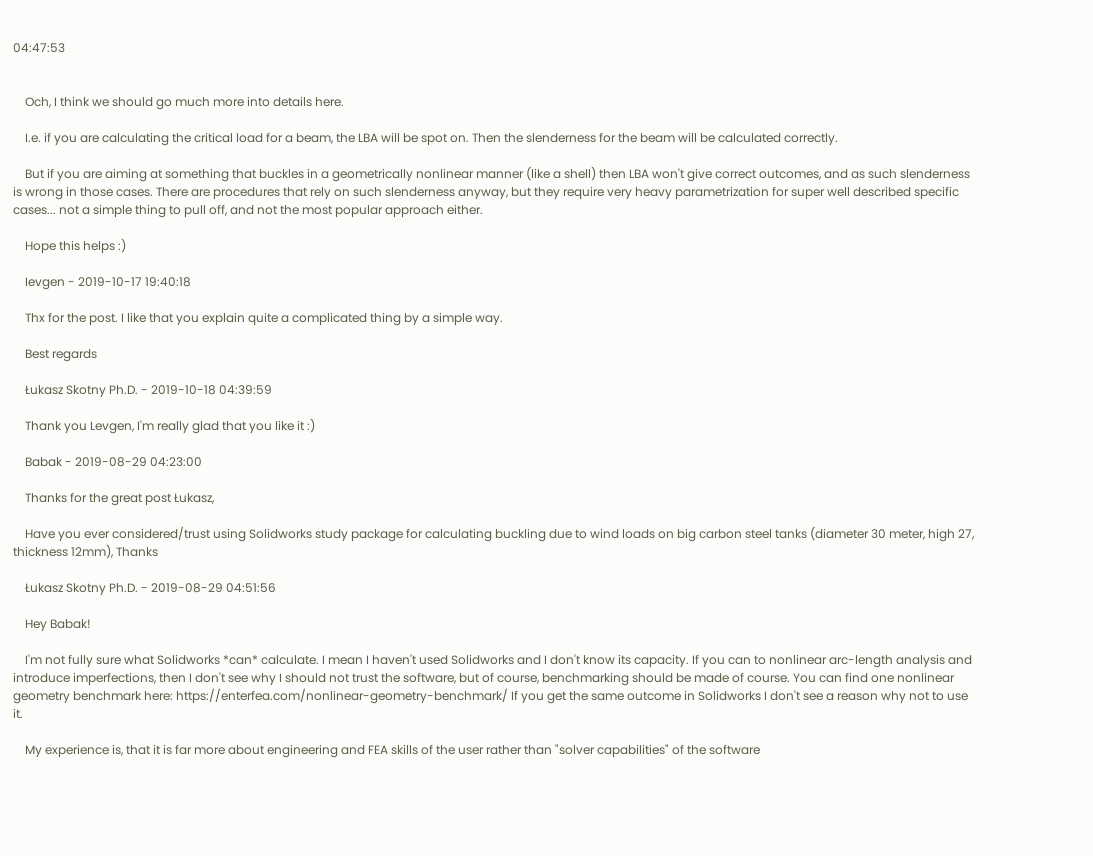04:47:53


    Och, I think we should go much more into details here.

    I.e. if you are calculating the critical load for a beam, the LBA will be spot on. Then the slenderness for the beam will be calculated correctly.

    But if you are aiming at something that buckles in a geometrically nonlinear manner (like a shell) then LBA won't give correct outcomes, and as such slenderness is wrong in those cases. There are procedures that rely on such slenderness anyway, but they require very heavy parametrization for super well described specific cases... not a simple thing to pull off, and not the most popular approach either.

    Hope this helps :)

    Ievgen - 2019-10-17 19:40:18

    Thx for the post. I like that you explain quite a complicated thing by a simple way.

    Best regards

    Łukasz Skotny Ph.D. - 2019-10-18 04:39:59

    Thank you Levgen, I'm really glad that you like it :)

    Babak - 2019-08-29 04:23:00

    Thanks for the great post Łukasz,

    Have you ever considered/trust using Solidworks study package for calculating buckling due to wind loads on big carbon steel tanks (diameter 30 meter, high 27, thickness 12mm), Thanks

    Łukasz Skotny Ph.D. - 2019-08-29 04:51:56

    Hey Babak!

    I'm not fully sure what Solidworks *can* calculate. I mean I haven't used Solidworks and I don't know its capacity. If you can to nonlinear arc-length analysis and introduce imperfections, then I don't see why I should not trust the software, but of course, benchmarking should be made of course. You can find one nonlinear geometry benchmark here: https://enterfea.com/nonlinear-geometry-benchmark/ If you get the same outcome in Solidworks I don't see a reason why not to use it.

    My experience is, that it is far more about engineering and FEA skills of the user rather than "solver capabilities" of the software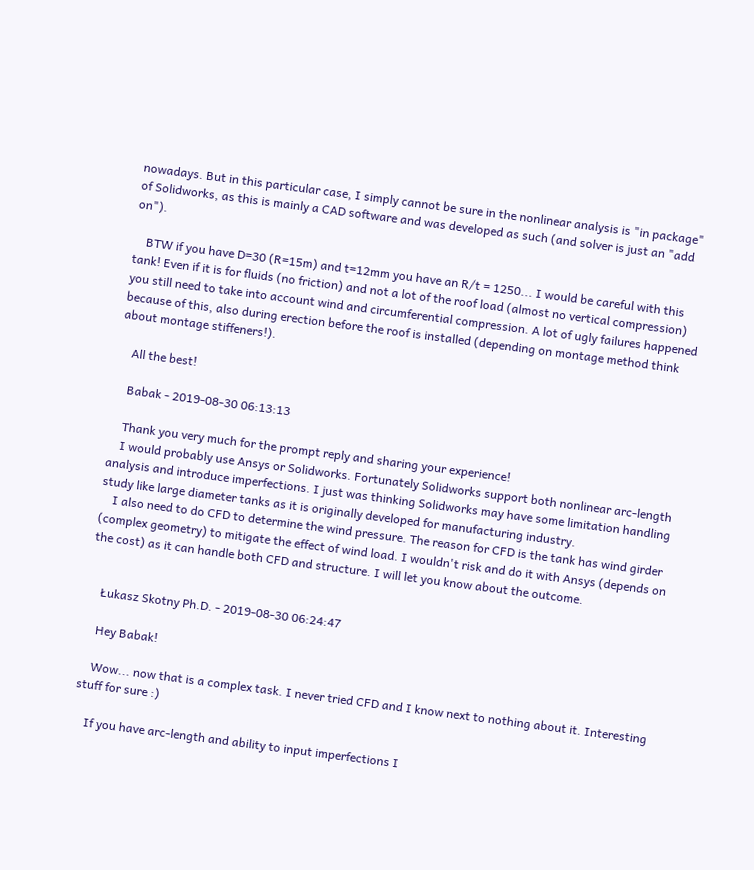nowadays. But in this particular case, I simply cannot be sure in the nonlinear analysis is "in package" of Solidworks, as this is mainly a CAD software and was developed as such (and solver is just an "add on").

    BTW if you have D=30 (R=15m) and t=12mm you have an R/t = 1250... I would be careful with this tank! Even if it is for fluids (no friction) and not a lot of the roof load (almost no vertical compression) you still need to take into account wind and circumferential compression. A lot of ugly failures happened because of this, also during erection before the roof is installed (depending on montage method think about montage stiffeners!).

    All the best!

    Babak - 2019-08-30 06:13:13

    Thank you very much for the prompt reply and sharing your experience!
    I would probably use Ansys or Solidworks. Fortunately Solidworks support both nonlinear arc-length analysis and introduce imperfections. I just was thinking Solidworks may have some limitation handling study like large diameter tanks as it is originally developed for manufacturing industry.
    I also need to do CFD to determine the wind pressure. The reason for CFD is the tank has wind girder (complex geometry) to mitigate the effect of wind load. I wouldn't risk and do it with Ansys (depends on the cost) as it can handle both CFD and structure. I will let you know about the outcome.


    Łukasz Skotny Ph.D. - 2019-08-30 06:24:47

    Hey Babak!

    Wow... now that is a complex task. I never tried CFD and I know next to nothing about it. Interesting stuff for sure :)

    If you have arc-length and ability to input imperfections I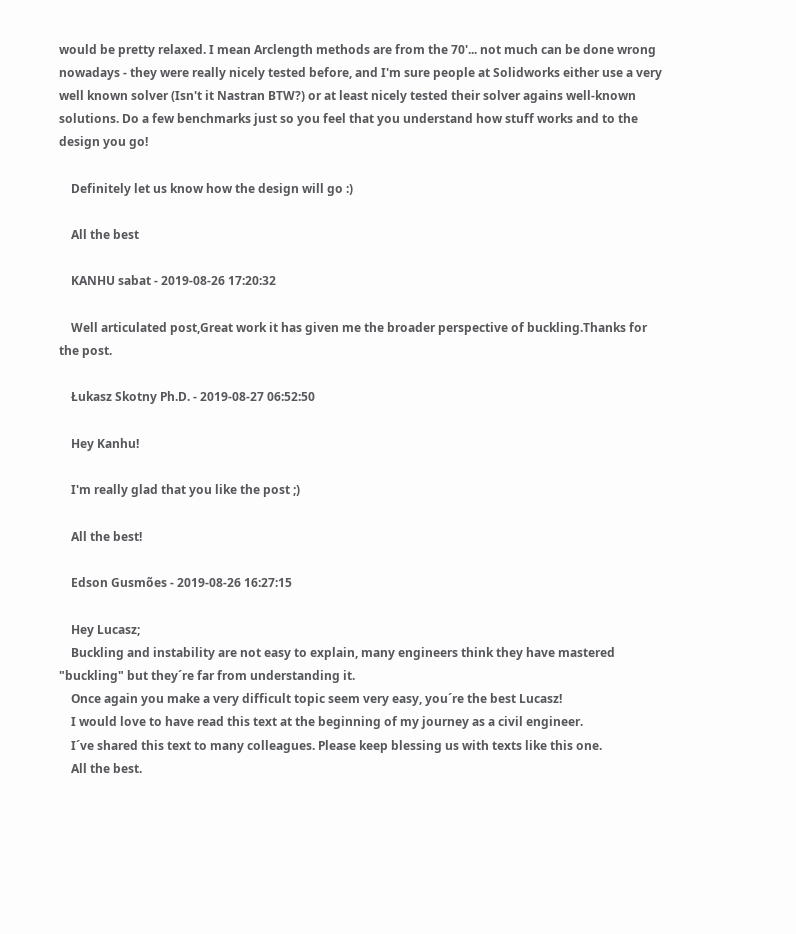would be pretty relaxed. I mean Arclength methods are from the 70'... not much can be done wrong nowadays - they were really nicely tested before, and I'm sure people at Solidworks either use a very well known solver (Isn't it Nastran BTW?) or at least nicely tested their solver agains well-known solutions. Do a few benchmarks just so you feel that you understand how stuff works and to the design you go!

    Definitely let us know how the design will go :)

    All the best

    KANHU sabat - 2019-08-26 17:20:32

    Well articulated post,Great work it has given me the broader perspective of buckling.Thanks for the post.

    Łukasz Skotny Ph.D. - 2019-08-27 06:52:50

    Hey Kanhu!

    I'm really glad that you like the post ;)

    All the best!

    Edson Gusmões - 2019-08-26 16:27:15

    Hey Lucasz;
    Buckling and instability are not easy to explain, many engineers think they have mastered "buckling" but they´re far from understanding it.
    Once again you make a very difficult topic seem very easy, you´re the best Lucasz!
    I would love to have read this text at the beginning of my journey as a civil engineer.
    I´ve shared this text to many colleagues. Please keep blessing us with texts like this one.
    All the best.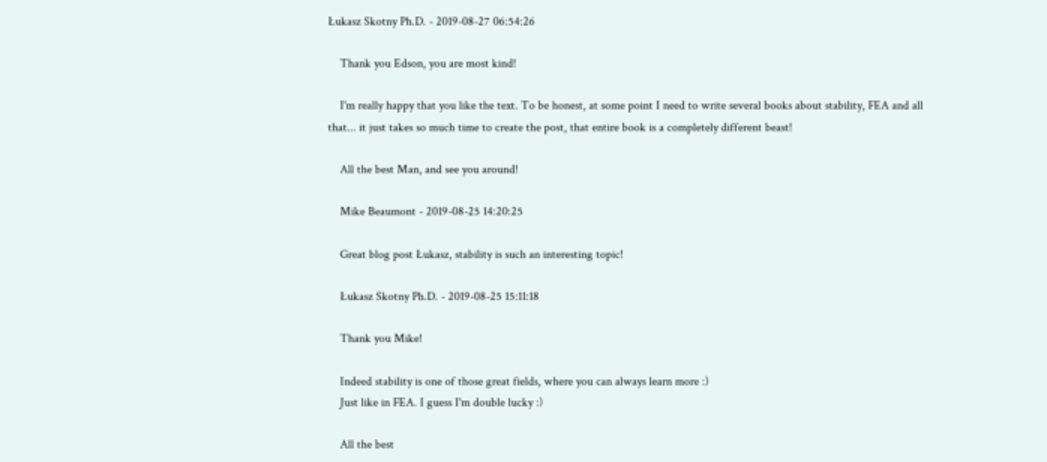Łukasz Skotny Ph.D. - 2019-08-27 06:54:26

    Thank you Edson, you are most kind!

    I'm really happy that you like the text. To be honest, at some point I need to write several books about stability, FEA and all that... it just takes so much time to create the post, that entire book is a completely different beast!

    All the best Man, and see you around!

    Mike Beaumont - 2019-08-25 14:20:25

    Great blog post Łukasz, stability is such an interesting topic!

    Łukasz Skotny Ph.D. - 2019-08-25 15:11:18

    Thank you Mike!

    Indeed stability is one of those great fields, where you can always learn more :)
    Just like in FEA. I guess I'm double lucky :)

    All the best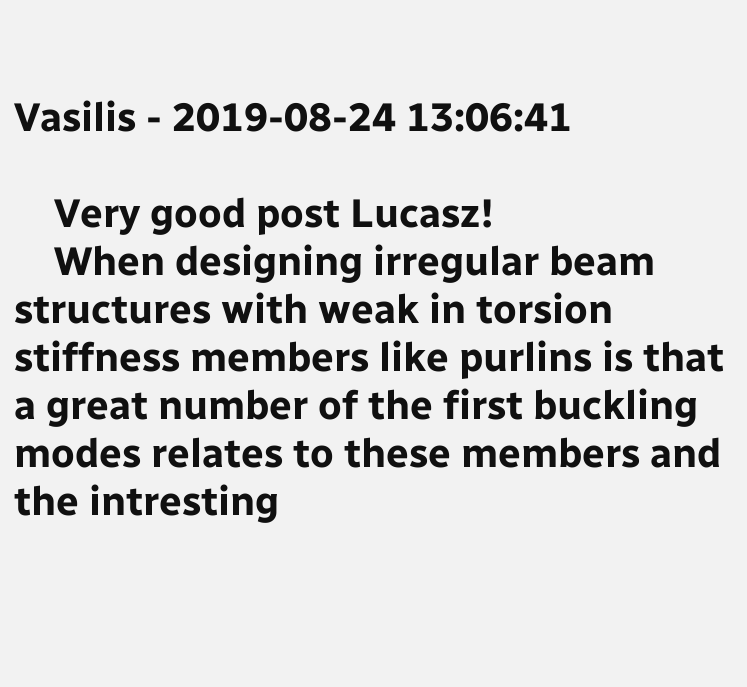Vasilis - 2019-08-24 13:06:41

    Very good post Lucasz!
    When designing irregular beam structures with weak in torsion stiffness members like purlins is that a great number of the first buckling modes relates to these members and the intresting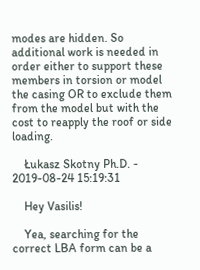modes are hidden. So additional work is needed in order either to support these members in torsion or model the casing OR to exclude them from the model but with the cost to reapply the roof or side loading.

    Łukasz Skotny Ph.D. - 2019-08-24 15:19:31

    Hey Vasilis!

    Yea, searching for the correct LBA form can be a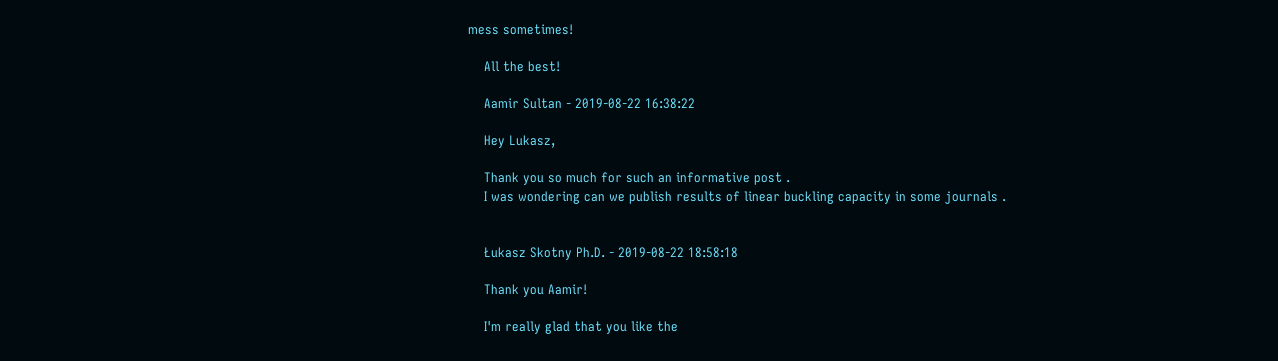mess sometimes!

    All the best!

    Aamir Sultan - 2019-08-22 16:38:22

    Hey Lukasz,

    Thank you so much for such an informative post .
    I was wondering can we publish results of linear buckling capacity in some journals .


    Łukasz Skotny Ph.D. - 2019-08-22 18:58:18

    Thank you Aamir!

    I'm really glad that you like the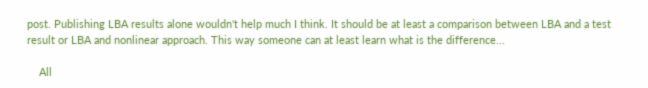post. Publishing LBA results alone wouldn't help much I think. It should be at least a comparison between LBA and a test result or LBA and nonlinear approach. This way someone can at least learn what is the difference...

    All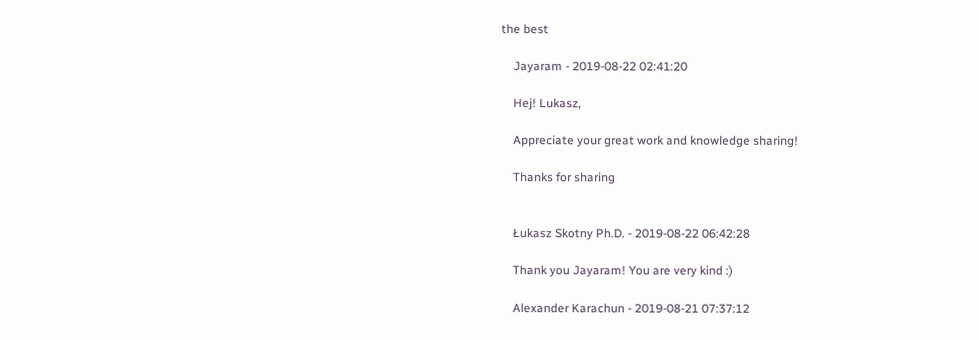the best

    Jayaram - 2019-08-22 02:41:20

    Hej! Lukasz,

    Appreciate your great work and knowledge sharing!

    Thanks for sharing


    Łukasz Skotny Ph.D. - 2019-08-22 06:42:28

    Thank you Jayaram! You are very kind :)

    Alexander Karachun - 2019-08-21 07:37:12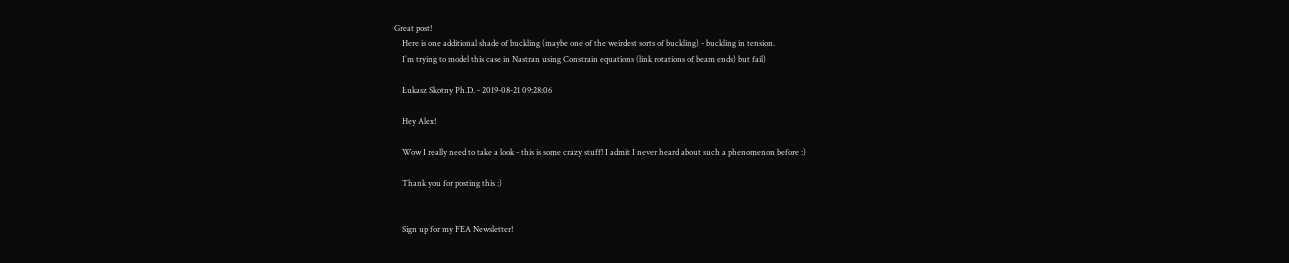Great post!
    Here is one additional shade of buckling (maybe one of the weirdest sorts of buckling) - buckling in tension.
    I`m trying to model this case in Nastran using Constrain equations (link rotations of beam ends) but fail)

    Łukasz Skotny Ph.D. - 2019-08-21 09:28:06

    Hey Alex!

    Wow I really need to take a look - this is some crazy stuff! I admit I never heard about such a phenomenon before :)

    Thank you for posting this :)


    Sign up for my FEA Newsletter!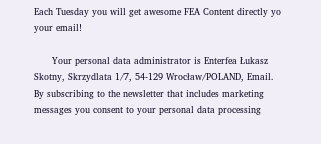Each Tuesday you will get awesome FEA Content directly yo your email!

      Your personal data administrator is Enterfea Łukasz Skotny, Skrzydlata 1/7, 54-129 Wrocław/POLAND, Email. By subscribing to the newsletter that includes marketing messages you consent to your personal data processing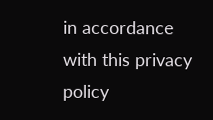in accordance with this privacy policy